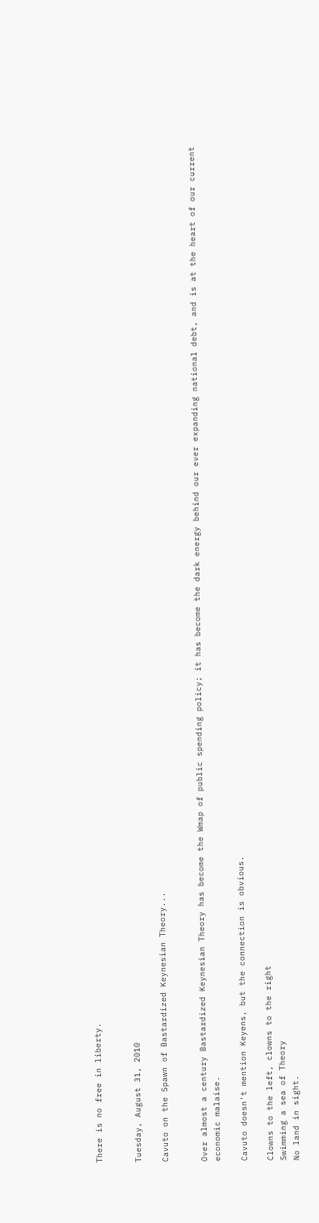There is no free in liberty.


Tuesday, August 31, 2010

Cavuto on the Spawn of Bastardized Keynesian Theory...


Over almost a century Bastardized Keynesian Theory has become the Wmap of public spending policy; it has become the dark energy behind our ever expanding national debt, and is at the heart of our current economic malaise.

Cavuto doesn't mention Keyens, but the connection is obvious.

Clowns to the left, clowns to the right
Swimming a sea of Theory
No land in sight.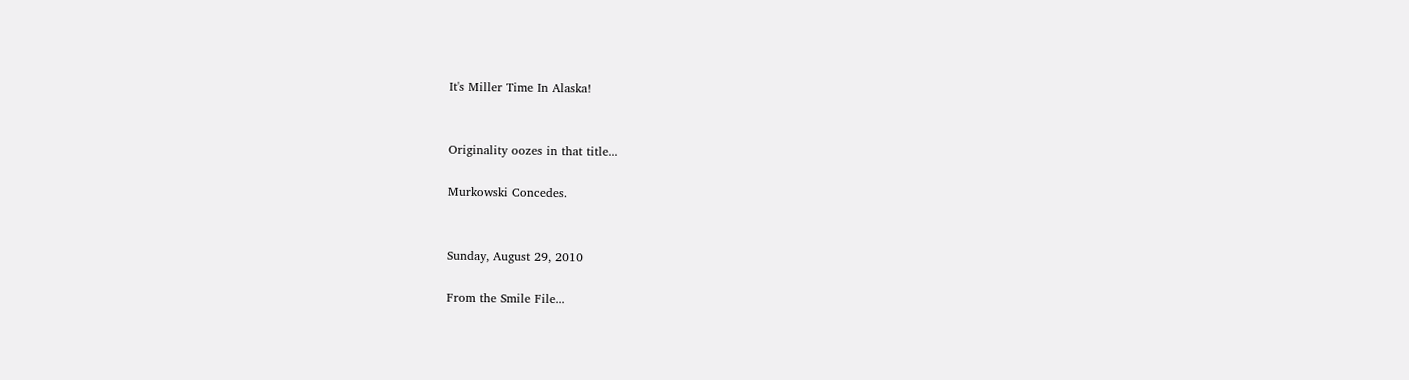It's Miller Time In Alaska!


Originality oozes in that title...

Murkowski Concedes.


Sunday, August 29, 2010

From the Smile File...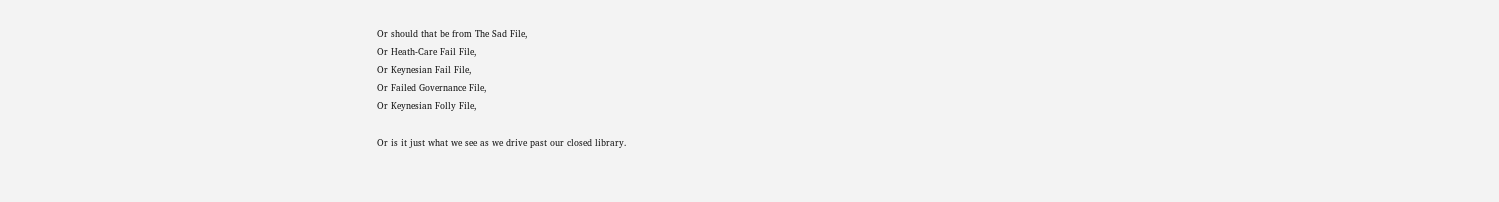Or should that be from The Sad File,
Or Heath-Care Fail File,
Or Keynesian Fail File,
Or Failed Governance File,
Or Keynesian Folly File,

Or is it just what we see as we drive past our closed library.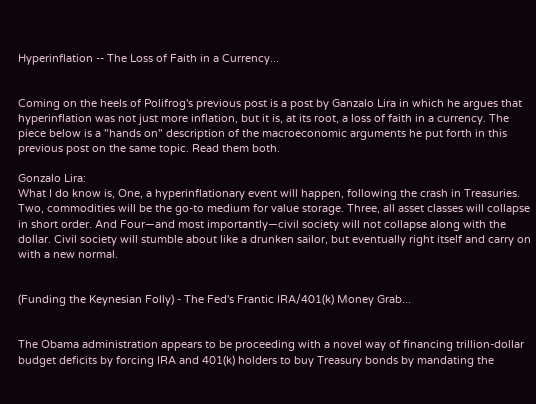Hyperinflation -- The Loss of Faith in a Currency...


Coming on the heels of Polifrog's previous post is a post by Ganzalo Lira in which he argues that hyperinflation was not just more inflation, but it is, at its root, a loss of faith in a currency. The piece below is a "hands on" description of the macroeconomic arguments he put forth in this previous post on the same topic. Read them both.

Gonzalo Lira:
What I do know is, One, a hyperinflationary event will happen, following the crash in Treasuries. Two, commodities will be the go-to medium for value storage. Three, all asset classes will collapse in short order. And Four—and most importantly—civil society will not collapse along with the dollar. Civil society will stumble about like a drunken sailor, but eventually right itself and carry on with a new normal.


(Funding the Keynesian Folly) - The Fed's Frantic IRA/401(k) Money Grab...


The Obama administration appears to be proceeding with a novel way of financing trillion-dollar budget deficits by forcing IRA and 401(k) holders to buy Treasury bonds by mandating the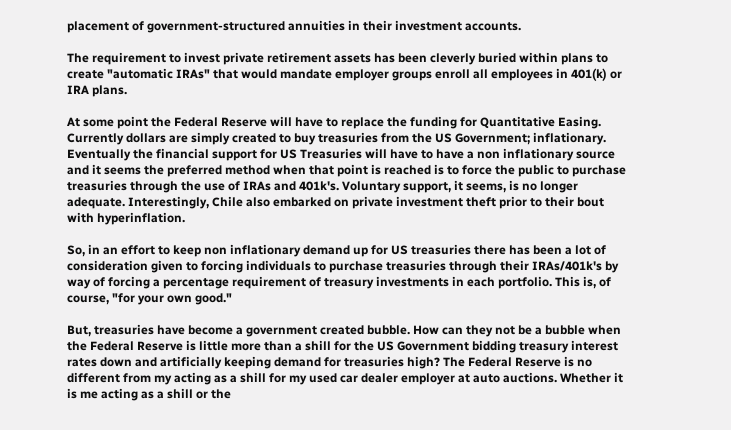placement of government-structured annuities in their investment accounts.

The requirement to invest private retirement assets has been cleverly buried within plans to create "automatic IRAs" that would mandate employer groups enroll all employees in 401(k) or IRA plans.

At some point the Federal Reserve will have to replace the funding for Quantitative Easing. Currently dollars are simply created to buy treasuries from the US Government; inflationary. Eventually the financial support for US Treasuries will have to have a non inflationary source and it seems the preferred method when that point is reached is to force the public to purchase treasuries through the use of IRAs and 401k's. Voluntary support, it seems, is no longer adequate. Interestingly, Chile also embarked on private investment theft prior to their bout with hyperinflation.

So, in an effort to keep non inflationary demand up for US treasuries there has been a lot of consideration given to forcing individuals to purchase treasuries through their IRAs/401k's by way of forcing a percentage requirement of treasury investments in each portfolio. This is, of course, "for your own good."

But, treasuries have become a government created bubble. How can they not be a bubble when the Federal Reserve is little more than a shill for the US Government bidding treasury interest rates down and artificially keeping demand for treasuries high? The Federal Reserve is no different from my acting as a shill for my used car dealer employer at auto auctions. Whether it is me acting as a shill or the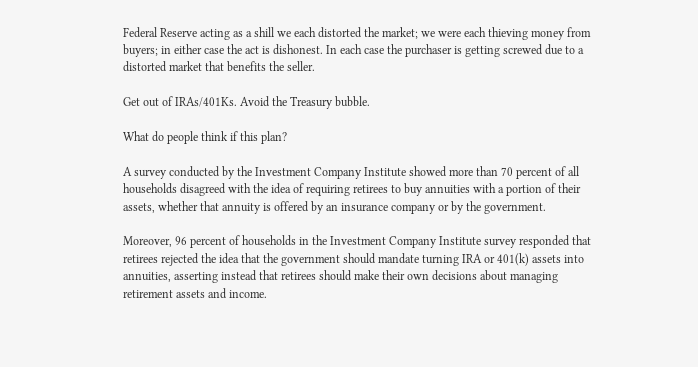Federal Reserve acting as a shill we each distorted the market; we were each thieving money from buyers; in either case the act is dishonest. In each case the purchaser is getting screwed due to a distorted market that benefits the seller.

Get out of IRAs/401Ks. Avoid the Treasury bubble.

What do people think if this plan?

A survey conducted by the Investment Company Institute showed more than 70 percent of all households disagreed with the idea of requiring retirees to buy annuities with a portion of their assets, whether that annuity is offered by an insurance company or by the government.

Moreover, 96 percent of households in the Investment Company Institute survey responded that retirees rejected the idea that the government should mandate turning IRA or 401(k) assets into annuities, asserting instead that retirees should make their own decisions about managing retirement assets and income.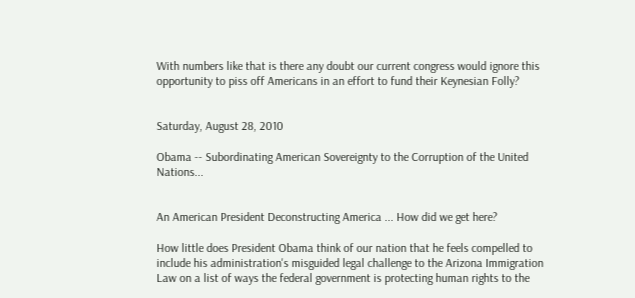With numbers like that is there any doubt our current congress would ignore this opportunity to piss off Americans in an effort to fund their Keynesian Folly?


Saturday, August 28, 2010

Obama -- Subordinating American Sovereignty to the Corruption of the United Nations...


An American President Deconstructing America ... How did we get here?

How little does President Obama think of our nation that he feels compelled to include his administration's misguided legal challenge to the Arizona Immigration Law on a list of ways the federal government is protecting human rights to the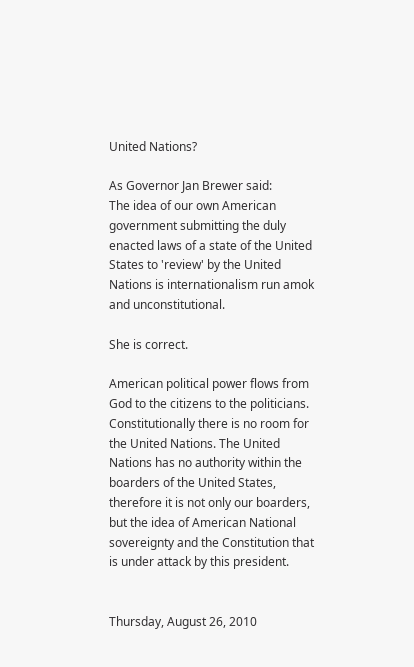United Nations?

As Governor Jan Brewer said:
The idea of our own American government submitting the duly enacted laws of a state of the United States to 'review' by the United Nations is internationalism run amok and unconstitutional.

She is correct.

American political power flows from God to the citizens to the politicians. Constitutionally there is no room for the United Nations. The United Nations has no authority within the boarders of the United States, therefore it is not only our boarders, but the idea of American National sovereignty and the Constitution that is under attack by this president.


Thursday, August 26, 2010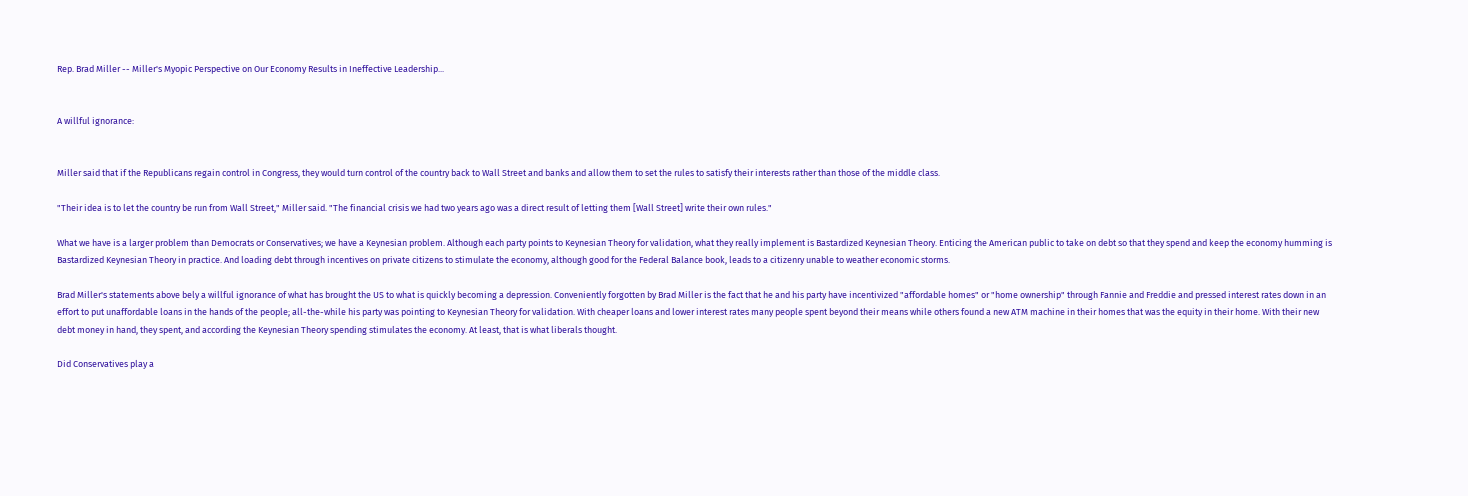Rep. Brad Miller -- Miller's Myopic Perspective on Our Economy Results in Ineffective Leadership...


A willful ignorance:


Miller said that if the Republicans regain control in Congress, they would turn control of the country back to Wall Street and banks and allow them to set the rules to satisfy their interests rather than those of the middle class.

"Their idea is to let the country be run from Wall Street," Miller said. "The financial crisis we had two years ago was a direct result of letting them [Wall Street] write their own rules."

What we have is a larger problem than Democrats or Conservatives; we have a Keynesian problem. Although each party points to Keynesian Theory for validation, what they really implement is Bastardized Keynesian Theory. Enticing the American public to take on debt so that they spend and keep the economy humming is Bastardized Keynesian Theory in practice. And loading debt through incentives on private citizens to stimulate the economy, although good for the Federal Balance book, leads to a citizenry unable to weather economic storms.

Brad Miller's statements above bely a willful ignorance of what has brought the US to what is quickly becoming a depression. Conveniently forgotten by Brad Miller is the fact that he and his party have incentivized "affordable homes" or "home ownership" through Fannie and Freddie and pressed interest rates down in an effort to put unaffordable loans in the hands of the people; all-the-while his party was pointing to Keynesian Theory for validation. With cheaper loans and lower interest rates many people spent beyond their means while others found a new ATM machine in their homes that was the equity in their home. With their new debt money in hand, they spent, and according the Keynesian Theory spending stimulates the economy. At least, that is what liberals thought.

Did Conservatives play a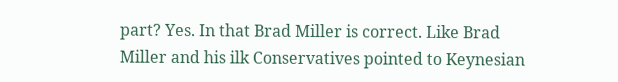part? Yes. In that Brad Miller is correct. Like Brad Miller and his ilk Conservatives pointed to Keynesian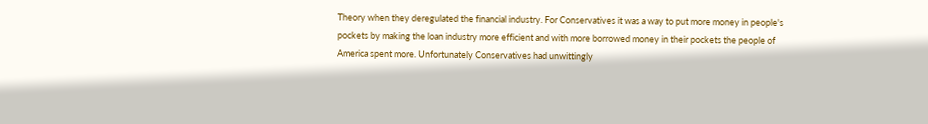Theory when they deregulated the financial industry. For Conservatives it was a way to put more money in people's pockets by making the loan industry more efficient and with more borrowed money in their pockets the people of America spent more. Unfortunately Conservatives had unwittingly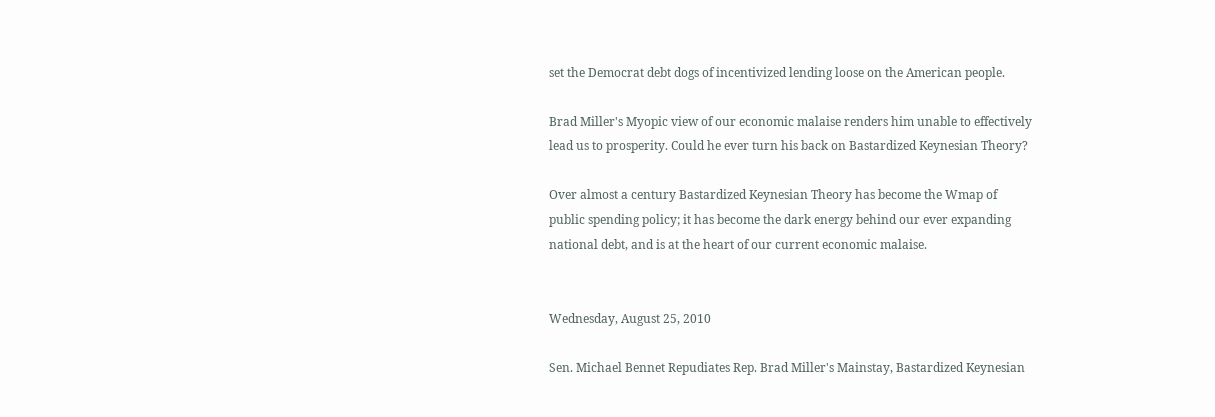set the Democrat debt dogs of incentivized lending loose on the American people.

Brad Miller's Myopic view of our economic malaise renders him unable to effectively lead us to prosperity. Could he ever turn his back on Bastardized Keynesian Theory?

Over almost a century Bastardized Keynesian Theory has become the Wmap of public spending policy; it has become the dark energy behind our ever expanding national debt, and is at the heart of our current economic malaise.


Wednesday, August 25, 2010

Sen. Michael Bennet Repudiates Rep. Brad Miller's Mainstay, Bastardized Keynesian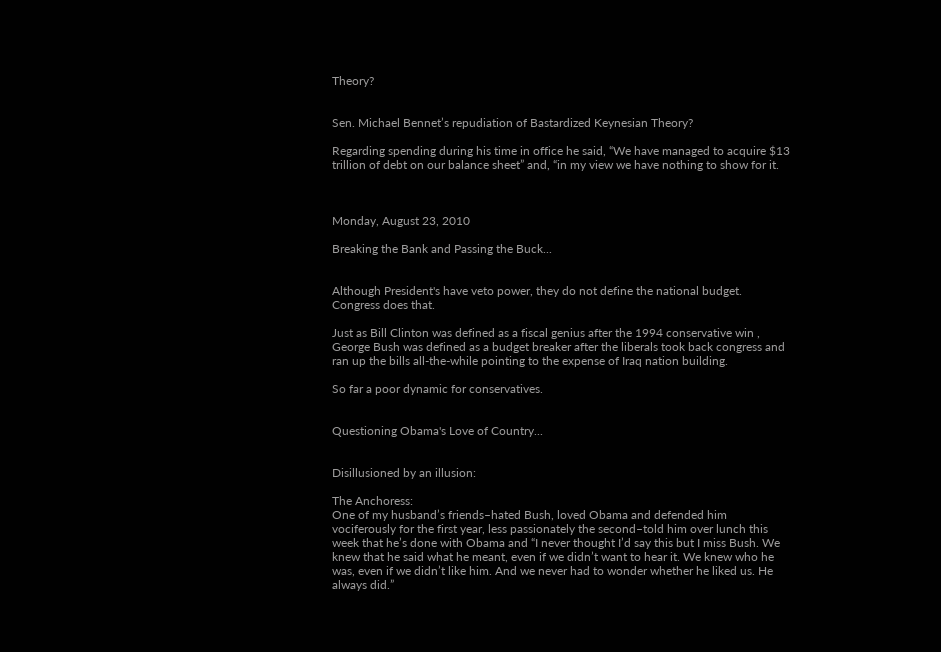Theory?


Sen. Michael Bennet’s repudiation of Bastardized Keynesian Theory?

Regarding spending during his time in office he said, “We have managed to acquire $13 trillion of debt on our balance sheet” and, “in my view we have nothing to show for it.



Monday, August 23, 2010

Breaking the Bank and Passing the Buck...


Although President's have veto power, they do not define the national budget. Congress does that.

Just as Bill Clinton was defined as a fiscal genius after the 1994 conservative win , George Bush was defined as a budget breaker after the liberals took back congress and ran up the bills all-the-while pointing to the expense of Iraq nation building.

So far a poor dynamic for conservatives.


Questioning Obama's Love of Country...


Disillusioned by an illusion:

The Anchoress:
One of my husband’s friends–hated Bush, loved Obama and defended him vociferously for the first year, less passionately the second–told him over lunch this week that he’s done with Obama and “I never thought I’d say this but I miss Bush. We knew that he said what he meant, even if we didn’t want to hear it. We knew who he was, even if we didn’t like him. And we never had to wonder whether he liked us. He always did.”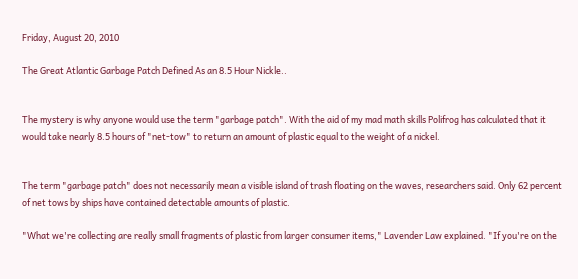Friday, August 20, 2010

The Great Atlantic Garbage Patch Defined As an 8.5 Hour Nickle..


The mystery is why anyone would use the term "garbage patch". With the aid of my mad math skills Polifrog has calculated that it would take nearly 8.5 hours of "net-tow" to return an amount of plastic equal to the weight of a nickel.


The term "garbage patch" does not necessarily mean a visible island of trash floating on the waves, researchers said. Only 62 percent of net tows by ships have contained detectable amounts of plastic.

"What we're collecting are really small fragments of plastic from larger consumer items," Lavender Law explained. "If you're on the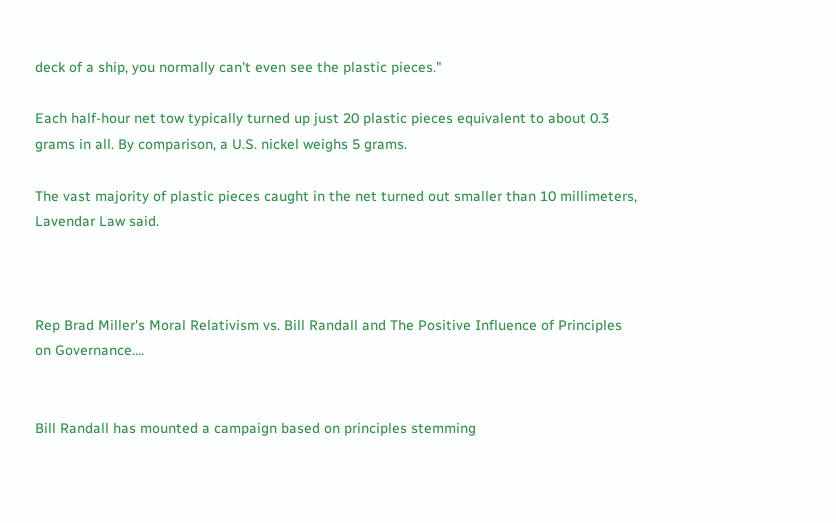deck of a ship, you normally can't even see the plastic pieces."

Each half-hour net tow typically turned up just 20 plastic pieces equivalent to about 0.3 grams in all. By comparison, a U.S. nickel weighs 5 grams.

The vast majority of plastic pieces caught in the net turned out smaller than 10 millimeters, Lavendar Law said.



Rep Brad Miller's Moral Relativism vs. Bill Randall and The Positive Influence of Principles on Governance....


Bill Randall has mounted a campaign based on principles stemming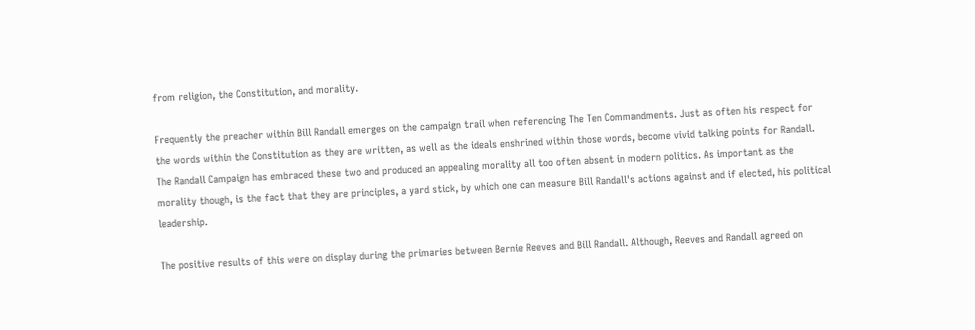from religion, the Constitution, and morality.

Frequently the preacher within Bill Randall emerges on the campaign trail when referencing The Ten Commandments. Just as often his respect for the words within the Constitution as they are written, as well as the ideals enshrined within those words, become vivid talking points for Randall. The Randall Campaign has embraced these two and produced an appealing morality all too often absent in modern politics. As important as the morality though, is the fact that they are principles, a yard stick, by which one can measure Bill Randall's actions against and if elected, his political leadership.

The positive results of this were on display during the primaries between Bernie Reeves and Bill Randall. Although, Reeves and Randall agreed on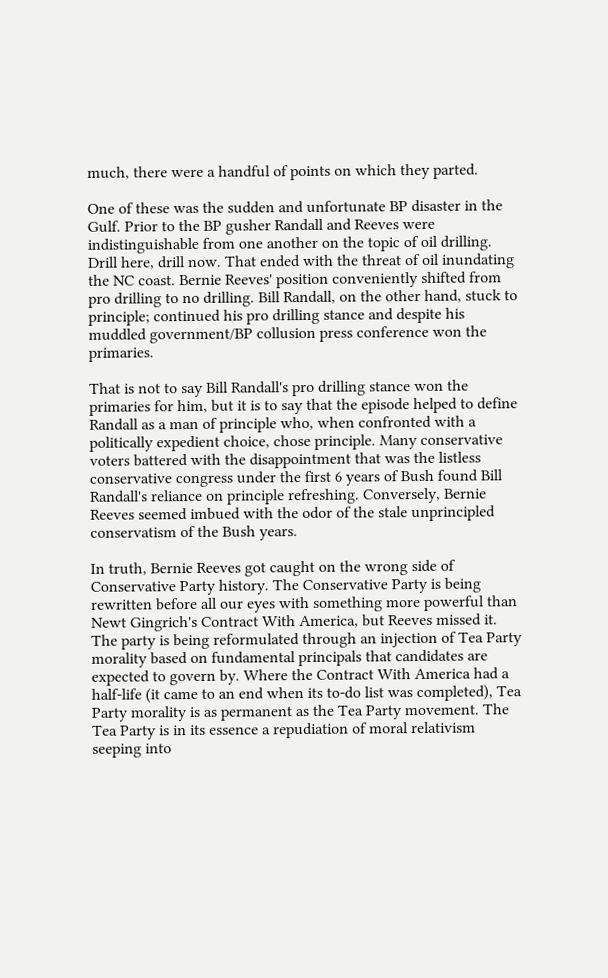much, there were a handful of points on which they parted.

One of these was the sudden and unfortunate BP disaster in the Gulf. Prior to the BP gusher Randall and Reeves were indistinguishable from one another on the topic of oil drilling. Drill here, drill now. That ended with the threat of oil inundating the NC coast. Bernie Reeves' position conveniently shifted from pro drilling to no drilling. Bill Randall, on the other hand, stuck to principle; continued his pro drilling stance and despite his muddled government/BP collusion press conference won the primaries.

That is not to say Bill Randall's pro drilling stance won the primaries for him, but it is to say that the episode helped to define Randall as a man of principle who, when confronted with a politically expedient choice, chose principle. Many conservative voters battered with the disappointment that was the listless conservative congress under the first 6 years of Bush found Bill Randall's reliance on principle refreshing. Conversely, Bernie Reeves seemed imbued with the odor of the stale unprincipled conservatism of the Bush years.

In truth, Bernie Reeves got caught on the wrong side of Conservative Party history. The Conservative Party is being rewritten before all our eyes with something more powerful than Newt Gingrich's Contract With America, but Reeves missed it. The party is being reformulated through an injection of Tea Party morality based on fundamental principals that candidates are expected to govern by. Where the Contract With America had a half-life (it came to an end when its to-do list was completed), Tea Party morality is as permanent as the Tea Party movement. The Tea Party is in its essence a repudiation of moral relativism seeping into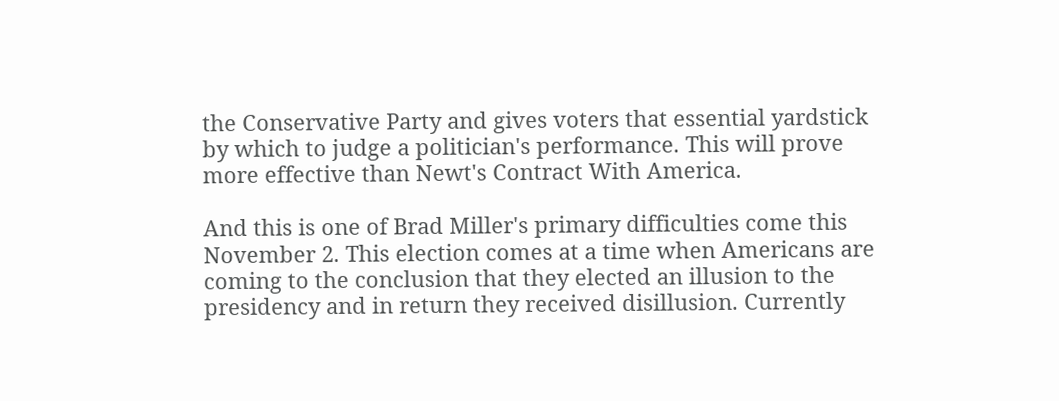the Conservative Party and gives voters that essential yardstick by which to judge a politician's performance. This will prove more effective than Newt's Contract With America.

And this is one of Brad Miller's primary difficulties come this November 2. This election comes at a time when Americans are coming to the conclusion that they elected an illusion to the presidency and in return they received disillusion. Currently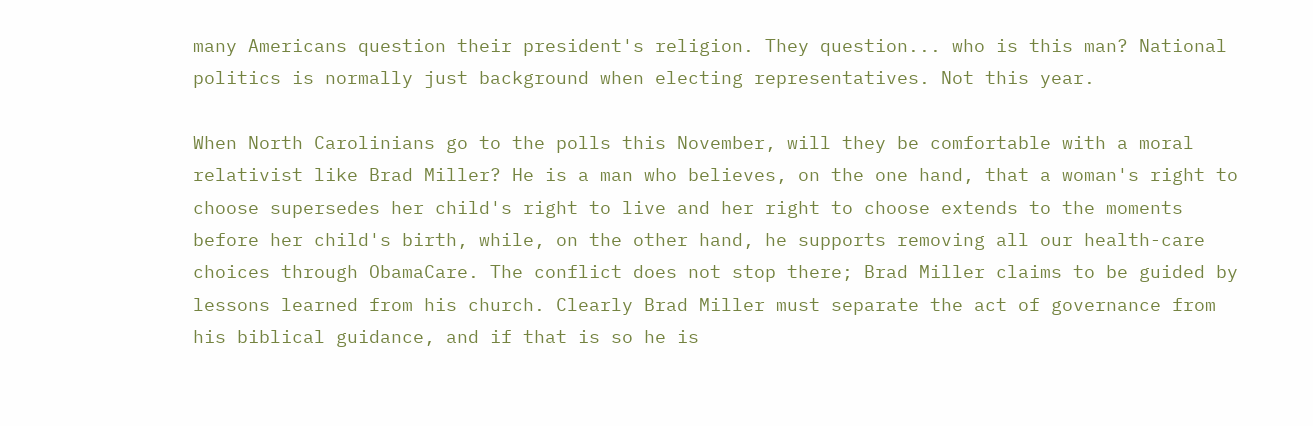many Americans question their president's religion. They question... who is this man? National politics is normally just background when electing representatives. Not this year.

When North Carolinians go to the polls this November, will they be comfortable with a moral relativist like Brad Miller? He is a man who believes, on the one hand, that a woman's right to choose supersedes her child's right to live and her right to choose extends to the moments before her child's birth, while, on the other hand, he supports removing all our health-care choices through ObamaCare. The conflict does not stop there; Brad Miller claims to be guided by lessons learned from his church. Clearly Brad Miller must separate the act of governance from his biblical guidance, and if that is so he is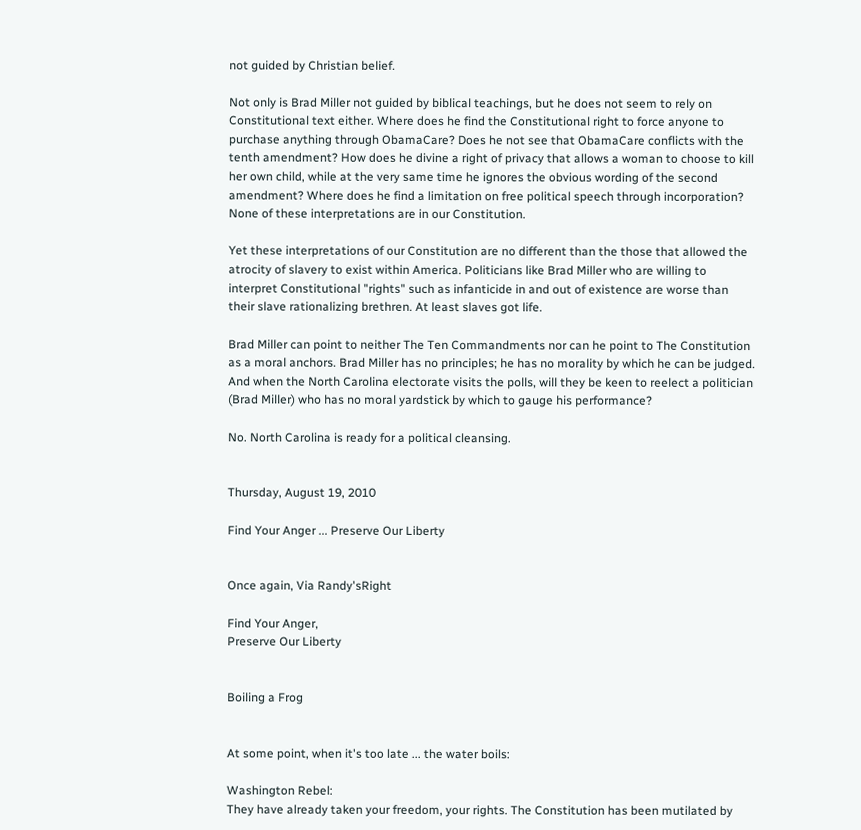not guided by Christian belief.

Not only is Brad Miller not guided by biblical teachings, but he does not seem to rely on Constitutional text either. Where does he find the Constitutional right to force anyone to purchase anything through ObamaCare? Does he not see that ObamaCare conflicts with the tenth amendment? How does he divine a right of privacy that allows a woman to choose to kill her own child, while at the very same time he ignores the obvious wording of the second amendment? Where does he find a limitation on free political speech through incorporation? None of these interpretations are in our Constitution.

Yet these interpretations of our Constitution are no different than the those that allowed the atrocity of slavery to exist within America. Politicians like Brad Miller who are willing to interpret Constitutional "rights" such as infanticide in and out of existence are worse than their slave rationalizing brethren. At least slaves got life.

Brad Miller can point to neither The Ten Commandments nor can he point to The Constitution as a moral anchors. Brad Miller has no principles; he has no morality by which he can be judged. And when the North Carolina electorate visits the polls, will they be keen to reelect a politician (Brad Miller) who has no moral yardstick by which to gauge his performance?

No. North Carolina is ready for a political cleansing.


Thursday, August 19, 2010

Find Your Anger ... Preserve Our Liberty


Once again, Via Randy'sRight

Find Your Anger,
Preserve Our Liberty


Boiling a Frog


At some point, when it's too late ... the water boils:

Washington Rebel:
They have already taken your freedom, your rights. The Constitution has been mutilated by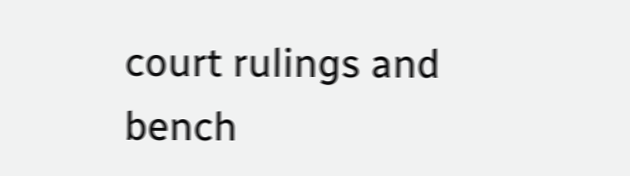court rulings and bench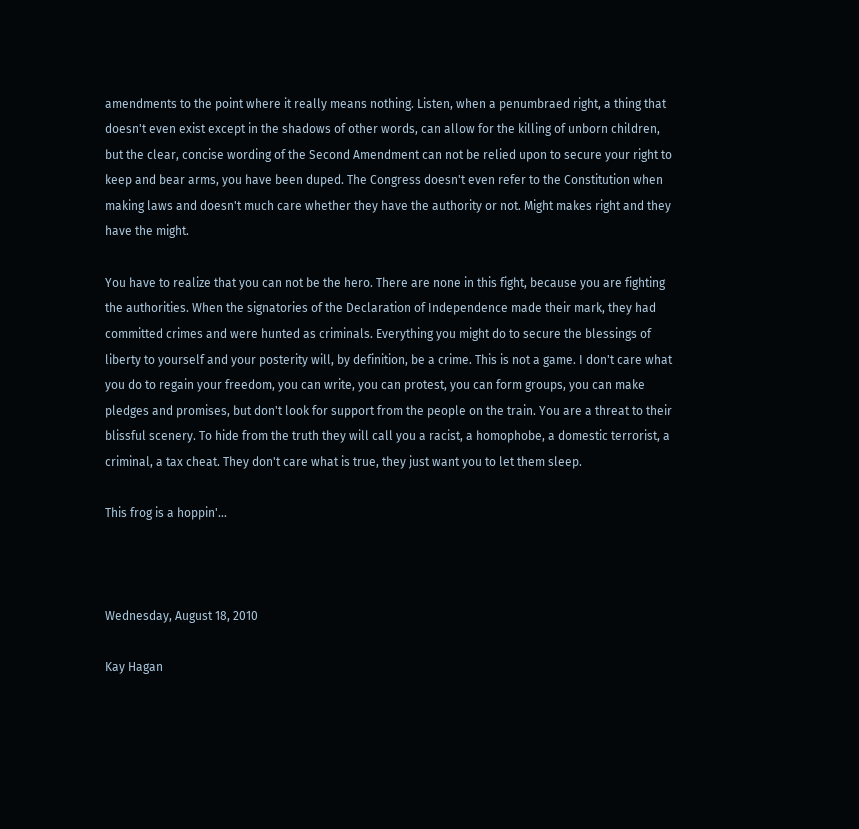amendments to the point where it really means nothing. Listen, when a penumbraed right, a thing that doesn't even exist except in the shadows of other words, can allow for the killing of unborn children, but the clear, concise wording of the Second Amendment can not be relied upon to secure your right to keep and bear arms, you have been duped. The Congress doesn't even refer to the Constitution when making laws and doesn't much care whether they have the authority or not. Might makes right and they have the might.

You have to realize that you can not be the hero. There are none in this fight, because you are fighting the authorities. When the signatories of the Declaration of Independence made their mark, they had committed crimes and were hunted as criminals. Everything you might do to secure the blessings of liberty to yourself and your posterity will, by definition, be a crime. This is not a game. I don't care what you do to regain your freedom, you can write, you can protest, you can form groups, you can make pledges and promises, but don't look for support from the people on the train. You are a threat to their blissful scenery. To hide from the truth they will call you a racist, a homophobe, a domestic terrorist, a criminal, a tax cheat. They don't care what is true, they just want you to let them sleep.

This frog is a hoppin'...



Wednesday, August 18, 2010

Kay Hagan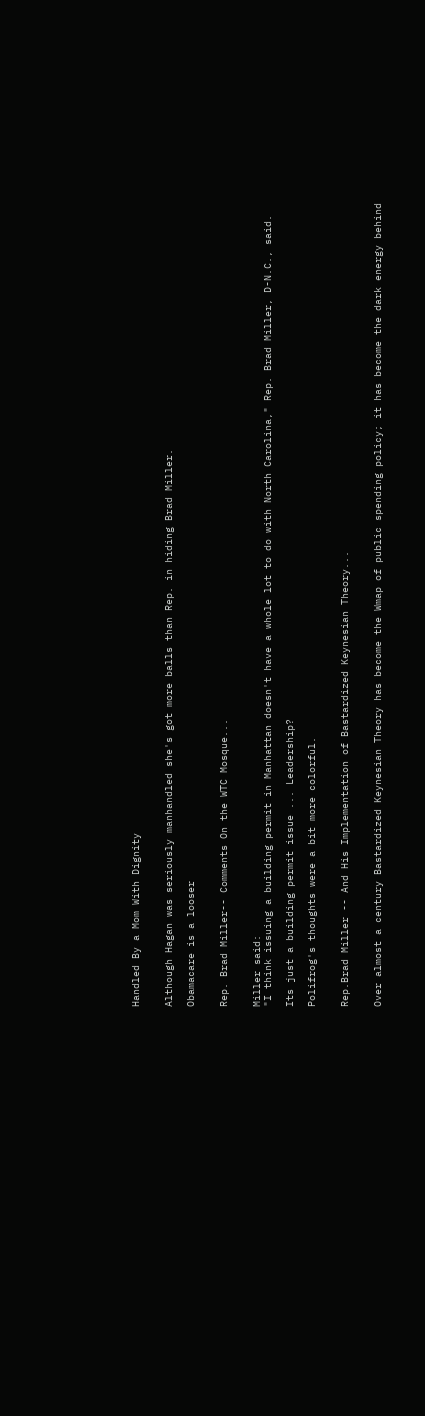Handled By a Mom With Dignity


Although Hagan was seriously manhandled she's got more balls than Rep. in hiding Brad Miller.

Obamacare is a looser


Rep. Brad Miller-- Comments On the WTC Mosque...


Miller said:
"I think issuing a building permit in Manhattan doesn't have a whole lot to do with North Carolina," Rep. Brad Miller, D-N.C., said.

Its just a building permit issue ... Leadership?

Polifrog's thoughts were a bit more colorful.


Rep.Brad Miller -- And His Implementation of Bastardized Keynesian Theory...


Over almost a century Bastardized Keynesian Theory has become the Wmap of public spending policy; it has become the dark energy behind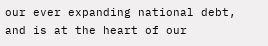our ever expanding national debt, and is at the heart of our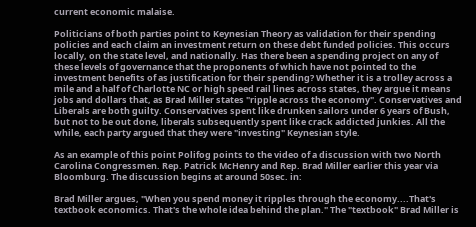current economic malaise.

Politicians of both parties point to Keynesian Theory as validation for their spending policies and each claim an investment return on these debt funded policies. This occurs locally, on the state level, and nationally. Has there been a spending project on any of these levels of governance that the proponents of which have not pointed to the investment benefits of as justification for their spending? Whether it is a trolley across a mile and a half of Charlotte NC or high speed rail lines across states, they argue it means jobs and dollars that, as Brad Miller states "ripple across the economy". Conservatives and Liberals are both guilty. Conservatives spent like drunken sailors under 6 years of Bush, but not to be out done, liberals subsequently spent like crack addicted junkies. All the while, each party argued that they were "investing" Keynesian style.

As an example of this point Polifog points to the video of a discussion with two North Carolina Congressmen. Rep. Patrick McHenry and Rep. Brad Miller earlier this year via Bloomburg. The discussion begins at around 50sec. in:

Brad Miller argues, "When you spend money it ripples through the economy....That's textbook economics. That's the whole idea behind the plan." The "textbook" Brad Miller is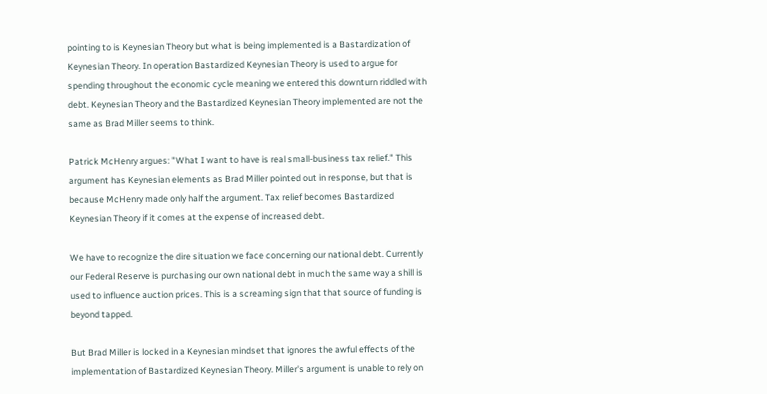pointing to is Keynesian Theory but what is being implemented is a Bastardization of Keynesian Theory. In operation Bastardized Keynesian Theory is used to argue for spending throughout the economic cycle meaning we entered this downturn riddled with debt. Keynesian Theory and the Bastardized Keynesian Theory implemented are not the same as Brad Miller seems to think.

Patrick McHenry argues: "What I want to have is real small-business tax relief." This argument has Keynesian elements as Brad Miller pointed out in response, but that is because McHenry made only half the argument. Tax relief becomes Bastardized Keynesian Theory if it comes at the expense of increased debt.

We have to recognize the dire situation we face concerning our national debt. Currently our Federal Reserve is purchasing our own national debt in much the same way a shill is used to influence auction prices. This is a screaming sign that that source of funding is beyond tapped.

But Brad Miller is locked in a Keynesian mindset that ignores the awful effects of the implementation of Bastardized Keynesian Theory. Miller's argument is unable to rely on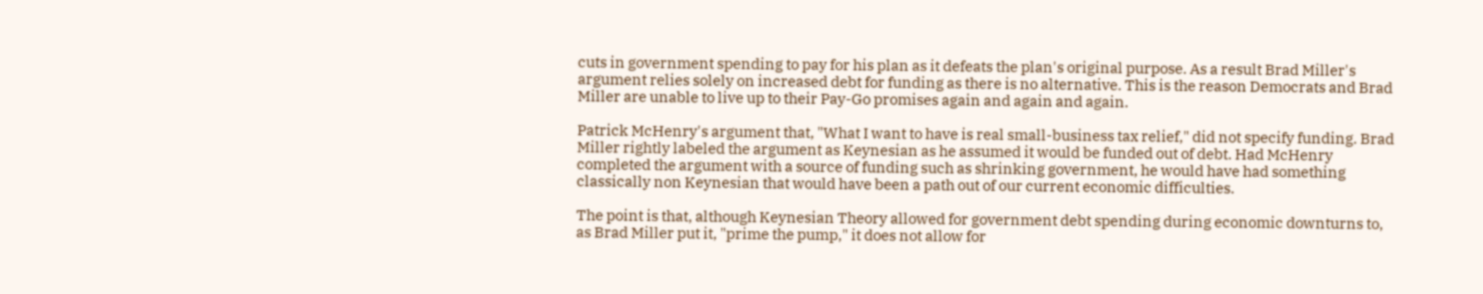cuts in government spending to pay for his plan as it defeats the plan's original purpose. As a result Brad Miller's argument relies solely on increased debt for funding as there is no alternative. This is the reason Democrats and Brad Miller are unable to live up to their Pay-Go promises again and again and again.

Patrick McHenry's argument that, "What I want to have is real small-business tax relief," did not specify funding. Brad Miller rightly labeled the argument as Keynesian as he assumed it would be funded out of debt. Had McHenry completed the argument with a source of funding such as shrinking government, he would have had something classically non Keynesian that would have been a path out of our current economic difficulties.

The point is that, although Keynesian Theory allowed for government debt spending during economic downturns to, as Brad Miller put it, "prime the pump," it does not allow for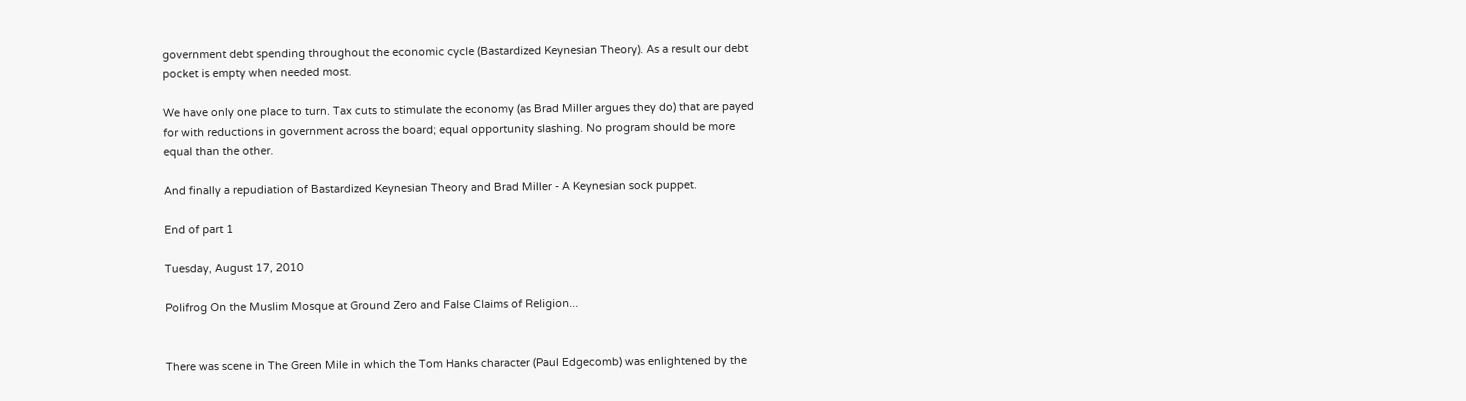government debt spending throughout the economic cycle (Bastardized Keynesian Theory). As a result our debt pocket is empty when needed most.

We have only one place to turn. Tax cuts to stimulate the economy (as Brad Miller argues they do) that are payed for with reductions in government across the board; equal opportunity slashing. No program should be more equal than the other.

And finally a repudiation of Bastardized Keynesian Theory and Brad Miller - A Keynesian sock puppet.

End of part 1

Tuesday, August 17, 2010

Polifrog On the Muslim Mosque at Ground Zero and False Claims of Religion...


There was scene in The Green Mile in which the Tom Hanks character (Paul Edgecomb) was enlightened by the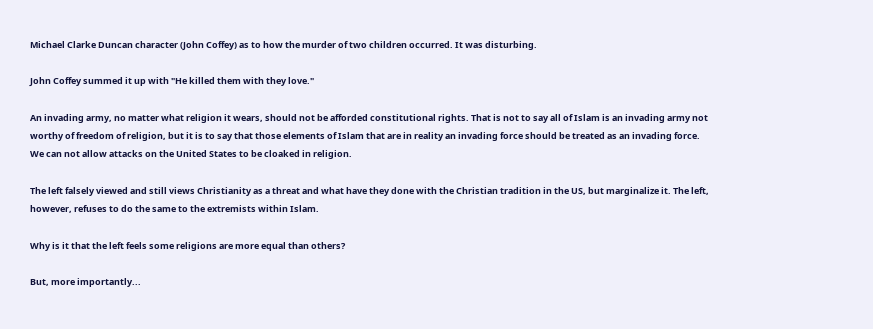Michael Clarke Duncan character (John Coffey) as to how the murder of two children occurred. It was disturbing.

John Coffey summed it up with "He killed them with they love."

An invading army, no matter what religion it wears, should not be afforded constitutional rights. That is not to say all of Islam is an invading army not worthy of freedom of religion, but it is to say that those elements of Islam that are in reality an invading force should be treated as an invading force. We can not allow attacks on the United States to be cloaked in religion.

The left falsely viewed and still views Christianity as a threat and what have they done with the Christian tradition in the US, but marginalize it. The left, however, refuses to do the same to the extremists within Islam.

Why is it that the left feels some religions are more equal than others?

But, more importantly...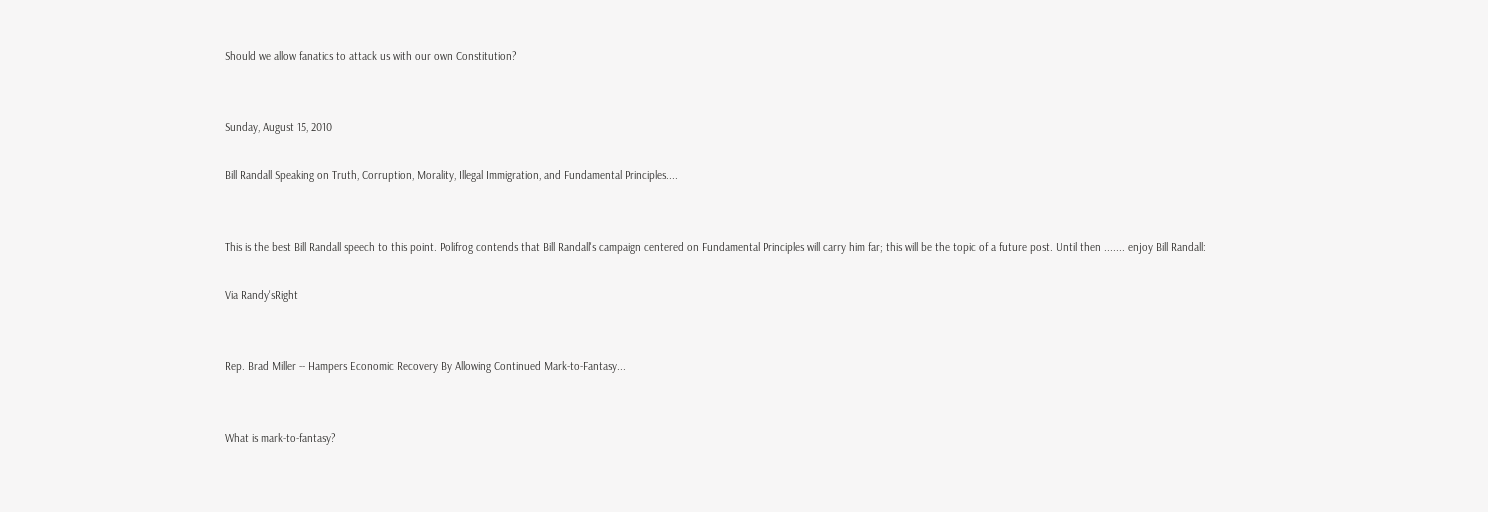Should we allow fanatics to attack us with our own Constitution?


Sunday, August 15, 2010

Bill Randall Speaking on Truth, Corruption, Morality, Illegal Immigration, and Fundamental Principles....


This is the best Bill Randall speech to this point. Polifrog contends that Bill Randall's campaign centered on Fundamental Principles will carry him far; this will be the topic of a future post. Until then ....... enjoy Bill Randall:

Via Randy'sRight


Rep. Brad Miller -- Hampers Economic Recovery By Allowing Continued Mark-to-Fantasy...


What is mark-to-fantasy?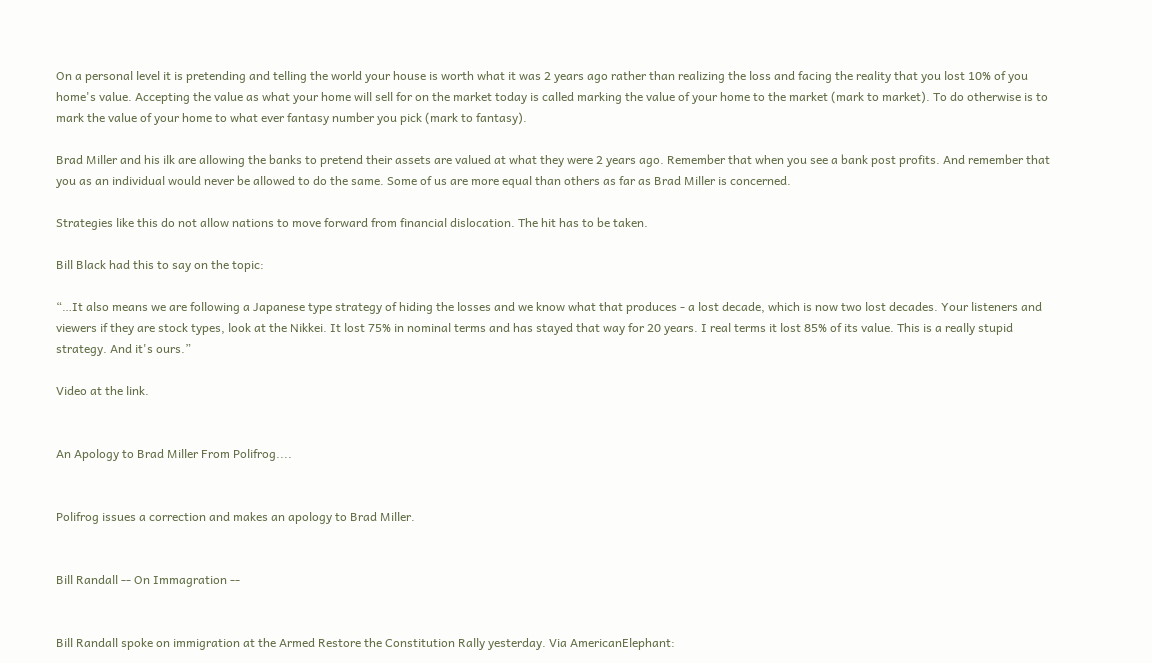On a personal level it is pretending and telling the world your house is worth what it was 2 years ago rather than realizing the loss and facing the reality that you lost 10% of you home's value. Accepting the value as what your home will sell for on the market today is called marking the value of your home to the market (mark to market). To do otherwise is to mark the value of your home to what ever fantasy number you pick (mark to fantasy).

Brad Miller and his ilk are allowing the banks to pretend their assets are valued at what they were 2 years ago. Remember that when you see a bank post profits. And remember that you as an individual would never be allowed to do the same. Some of us are more equal than others as far as Brad Miller is concerned.

Strategies like this do not allow nations to move forward from financial dislocation. The hit has to be taken.

Bill Black had this to say on the topic:

“…It also means we are following a Japanese type strategy of hiding the losses and we know what that produces - a lost decade, which is now two lost decades. Your listeners and viewers if they are stock types, look at the Nikkei. It lost 75% in nominal terms and has stayed that way for 20 years. I real terms it lost 85% of its value. This is a really stupid strategy. And it's ours.”

Video at the link.


An Apology to Brad Miller From Polifrog....


Polifrog issues a correction and makes an apology to Brad Miller.


Bill Randall -- On Immagration --


Bill Randall spoke on immigration at the Armed Restore the Constitution Rally yesterday. Via AmericanElephant: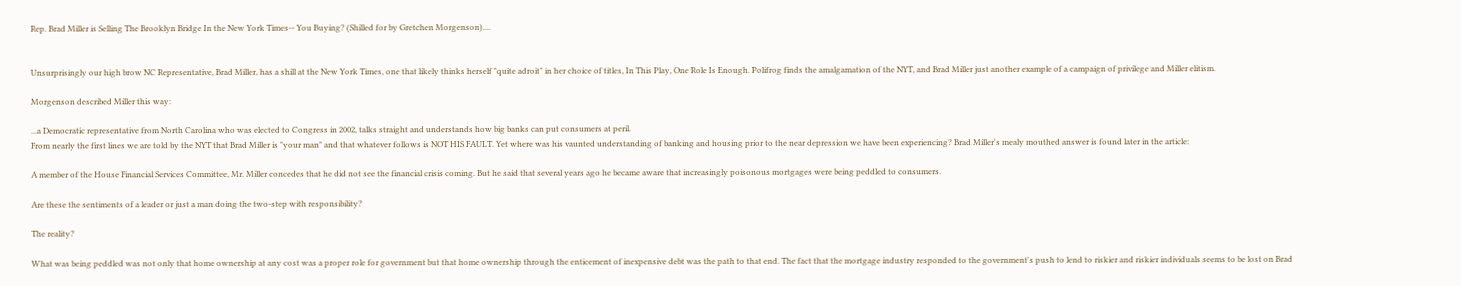Rep. Brad Miller is Selling The Brooklyn Bridge In the New York Times-- You Buying? (Shilled for by Gretchen Morgenson)....


Unsurprisingly our high brow NC Representative, Brad Miller, has a shill at the New York Times, one that likely thinks herself "quite adroit" in her choice of titles, In This Play, One Role Is Enough. Polifrog finds the amalgamation of the NYT, and Brad Miller just another example of a campaign of privilege and Miller elitism.

Morgenson described Miller this way:

...a Democratic representative from North Carolina who was elected to Congress in 2002, talks straight and understands how big banks can put consumers at peril.
From nearly the first lines we are told by the NYT that Brad Miller is "your man" and that whatever follows is NOT HIS FAULT. Yet where was his vaunted understanding of banking and housing prior to the near depression we have been experiencing? Brad Miller's mealy mouthed answer is found later in the article:

A member of the House Financial Services Committee, Mr. Miller concedes that he did not see the financial crisis coming. But he said that several years ago he became aware that increasingly poisonous mortgages were being peddled to consumers.

Are these the sentiments of a leader or just a man doing the two-step with responsibility?

The reality?

What was being peddled was not only that home ownership at any cost was a proper role for government but that home ownership through the enticement of inexpensive debt was the path to that end. The fact that the mortgage industry responded to the government's push to lend to riskier and riskier individuals seems to be lost on Brad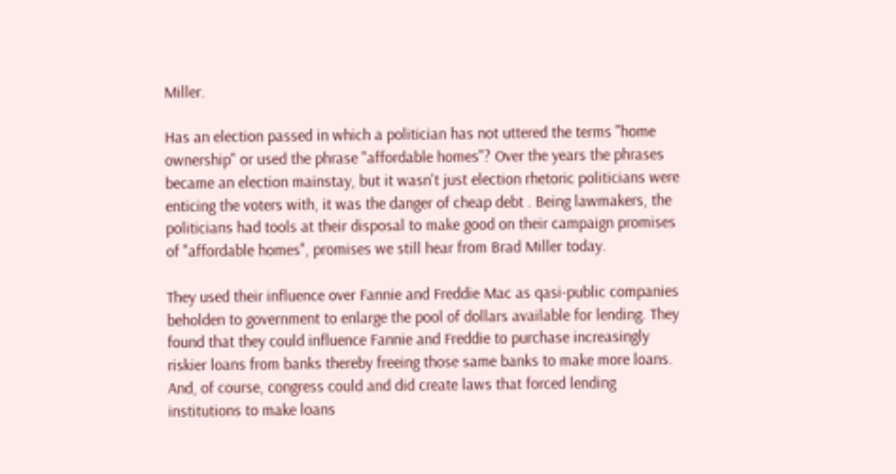Miller.

Has an election passed in which a politician has not uttered the terms "home ownership" or used the phrase "affordable homes"? Over the years the phrases became an election mainstay, but it wasn't just election rhetoric politicians were enticing the voters with, it was the danger of cheap debt . Being lawmakers, the politicians had tools at their disposal to make good on their campaign promises of "affordable homes", promises we still hear from Brad Miller today.

They used their influence over Fannie and Freddie Mac as qasi-public companies beholden to government to enlarge the pool of dollars available for lending. They found that they could influence Fannie and Freddie to purchase increasingly riskier loans from banks thereby freeing those same banks to make more loans. And, of course, congress could and did create laws that forced lending institutions to make loans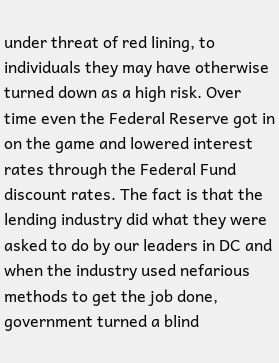under threat of red lining, to individuals they may have otherwise turned down as a high risk. Over time even the Federal Reserve got in on the game and lowered interest rates through the Federal Fund discount rates. The fact is that the lending industry did what they were asked to do by our leaders in DC and when the industry used nefarious methods to get the job done, government turned a blind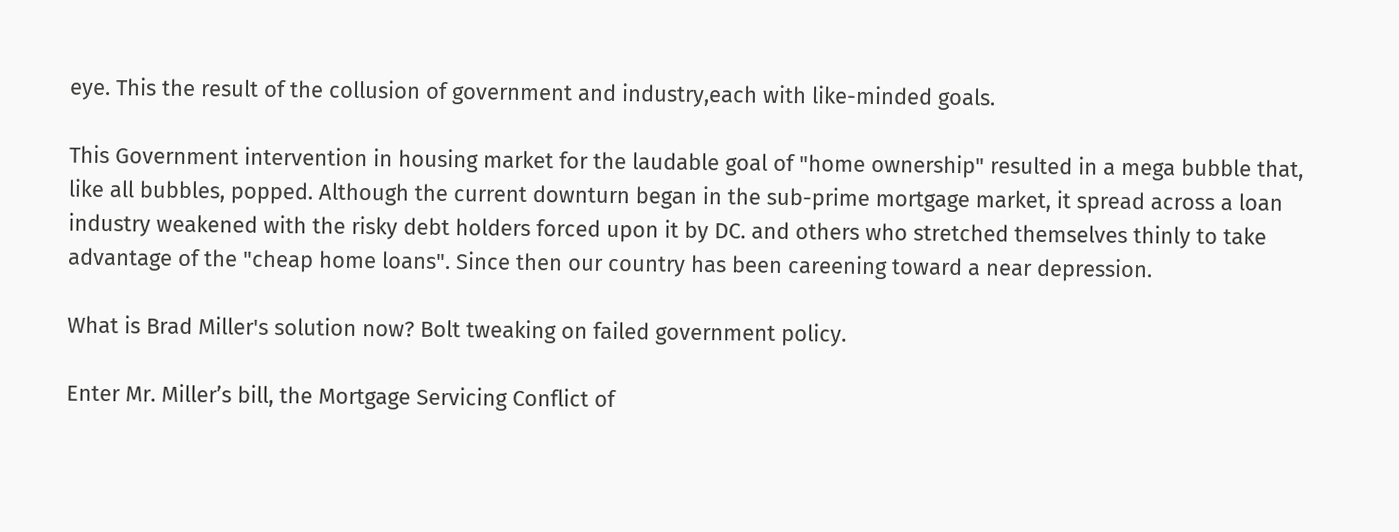eye. This the result of the collusion of government and industry,each with like-minded goals.

This Government intervention in housing market for the laudable goal of "home ownership" resulted in a mega bubble that, like all bubbles, popped. Although the current downturn began in the sub-prime mortgage market, it spread across a loan industry weakened with the risky debt holders forced upon it by DC. and others who stretched themselves thinly to take advantage of the "cheap home loans". Since then our country has been careening toward a near depression.

What is Brad Miller's solution now? Bolt tweaking on failed government policy.

Enter Mr. Miller’s bill, the Mortgage Servicing Conflict of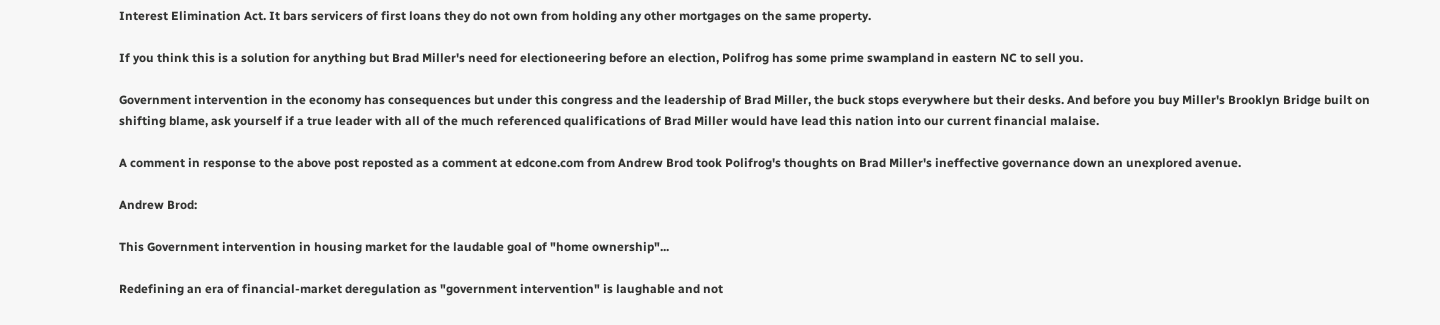Interest Elimination Act. It bars servicers of first loans they do not own from holding any other mortgages on the same property.

If you think this is a solution for anything but Brad Miller's need for electioneering before an election, Polifrog has some prime swampland in eastern NC to sell you.

Government intervention in the economy has consequences but under this congress and the leadership of Brad Miller, the buck stops everywhere but their desks. And before you buy Miller's Brooklyn Bridge built on shifting blame, ask yourself if a true leader with all of the much referenced qualifications of Brad Miller would have lead this nation into our current financial malaise.

A comment in response to the above post reposted as a comment at edcone.com from Andrew Brod took Polifrog's thoughts on Brad Miller's ineffective governance down an unexplored avenue.

Andrew Brod:

This Government intervention in housing market for the laudable goal of "home ownership"...

Redefining an era of financial-market deregulation as "government intervention" is laughable and not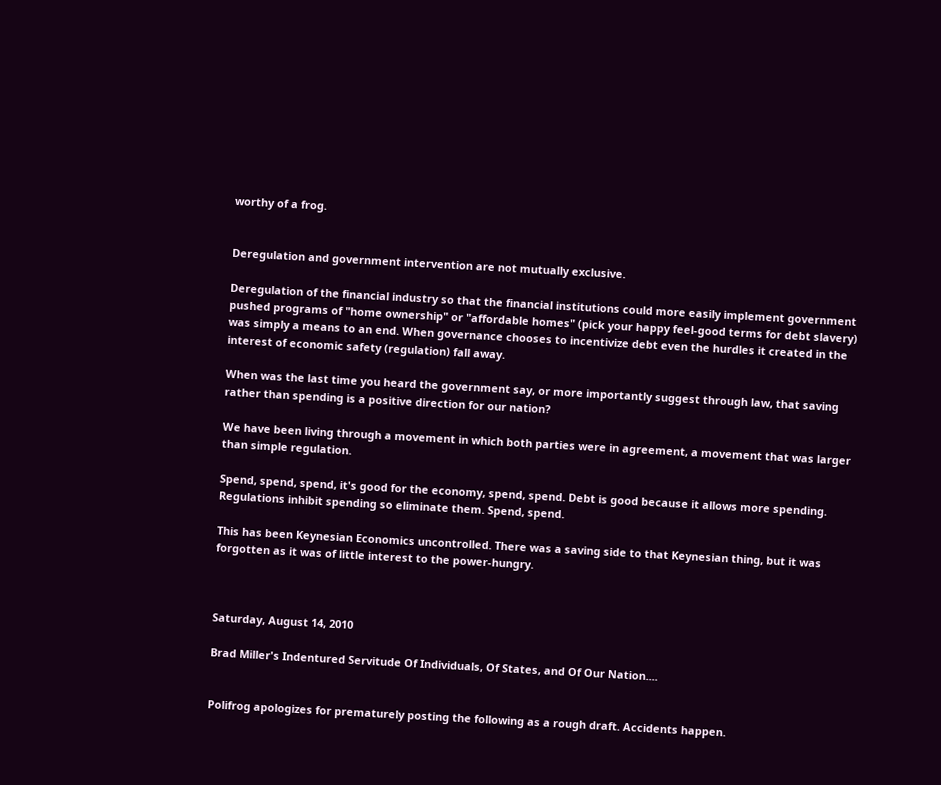worthy of a frog.


Deregulation and government intervention are not mutually exclusive.

Deregulation of the financial industry so that the financial institutions could more easily implement government pushed programs of "home ownership" or "affordable homes" (pick your happy feel-good terms for debt slavery) was simply a means to an end. When governance chooses to incentivize debt even the hurdles it created in the interest of economic safety (regulation) fall away.

When was the last time you heard the government say, or more importantly suggest through law, that saving rather than spending is a positive direction for our nation?

We have been living through a movement in which both parties were in agreement, a movement that was larger than simple regulation.

Spend, spend, spend, it's good for the economy, spend, spend. Debt is good because it allows more spending. Regulations inhibit spending so eliminate them. Spend, spend.

This has been Keynesian Economics uncontrolled. There was a saving side to that Keynesian thing, but it was forgotten as it was of little interest to the power-hungry.



Saturday, August 14, 2010

Brad Miller's Indentured Servitude Of Individuals, Of States, and Of Our Nation....


Polifrog apologizes for prematurely posting the following as a rough draft. Accidents happen.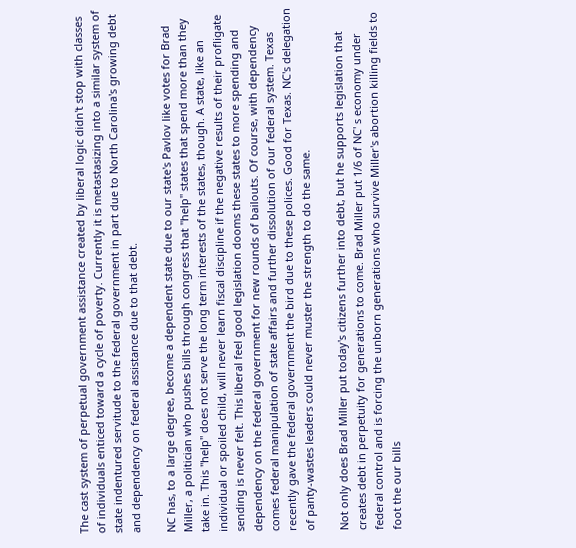The cast system of perpetual government assistance created by liberal logic didn't stop with classes of individuals enticed toward a cycle of poverty. Currently it is metastasizing into a similar system of state indentured servitude to the federal government in part due to North Carolina's growing debt and dependency on federal assistance due to that debt.

NC has, to a large degree, become a dependent state due to our state's Pavlov like votes for Brad Miller, a politician who pushes bills through congress that "help" states that spend more than they take in. This "help" does not serve the long term interests of the states, though. A state, like an individual or spoiled child, will never learn fiscal discipline if the negative results of their profligate sending is never felt. This liberal feel good legislation dooms these states to more spending and dependency on the federal government for new rounds of bailouts. Of course, with dependency comes federal manipulation of state affairs and further dissolution of our federal system. Texas recently gave the federal government the bird due to these polices. Good for Texas. NC's delegation of panty-wastes leaders could never muster the strength to do the same.

Not only does Brad Miller put today's citizens further into debt, but he supports legislation that creates debt in perpetuity for generations to come. Brad Miller put 1/6 of NC' s economy under federal control and is forcing the unborn generations who survive Miller's abortion killing fields to foot the our bills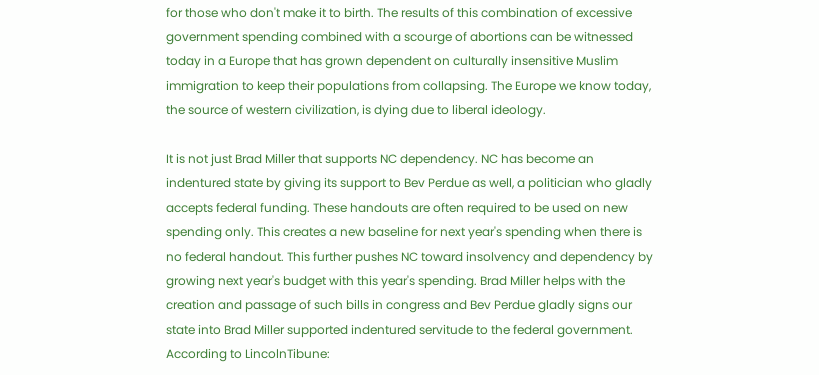for those who don't make it to birth. The results of this combination of excessive government spending combined with a scourge of abortions can be witnessed today in a Europe that has grown dependent on culturally insensitive Muslim immigration to keep their populations from collapsing. The Europe we know today, the source of western civilization, is dying due to liberal ideology.

It is not just Brad Miller that supports NC dependency. NC has become an indentured state by giving its support to Bev Perdue as well, a politician who gladly accepts federal funding. These handouts are often required to be used on new spending only. This creates a new baseline for next year's spending when there is no federal handout. This further pushes NC toward insolvency and dependency by growing next year's budget with this year's spending. Brad Miller helps with the creation and passage of such bills in congress and Bev Perdue gladly signs our state into Brad Miller supported indentured servitude to the federal government. According to LincolnTibune: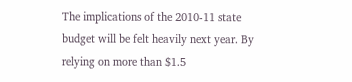The implications of the 2010-11 state budget will be felt heavily next year. By relying on more than $1.5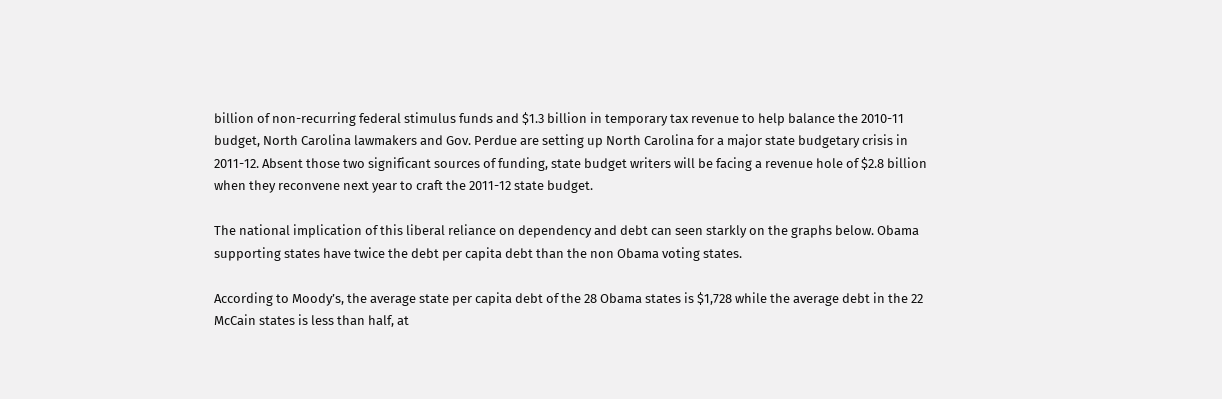billion of non-recurring federal stimulus funds and $1.3 billion in temporary tax revenue to help balance the 2010-11 budget, North Carolina lawmakers and Gov. Perdue are setting up North Carolina for a major state budgetary crisis in 2011-12. Absent those two significant sources of funding, state budget writers will be facing a revenue hole of $2.8 billion when they reconvene next year to craft the 2011-12 state budget.

The national implication of this liberal reliance on dependency and debt can seen starkly on the graphs below. Obama supporting states have twice the debt per capita debt than the non Obama voting states.

According to Moody’s, the average state per capita debt of the 28 Obama states is $1,728 while the average debt in the 22 McCain states is less than half, at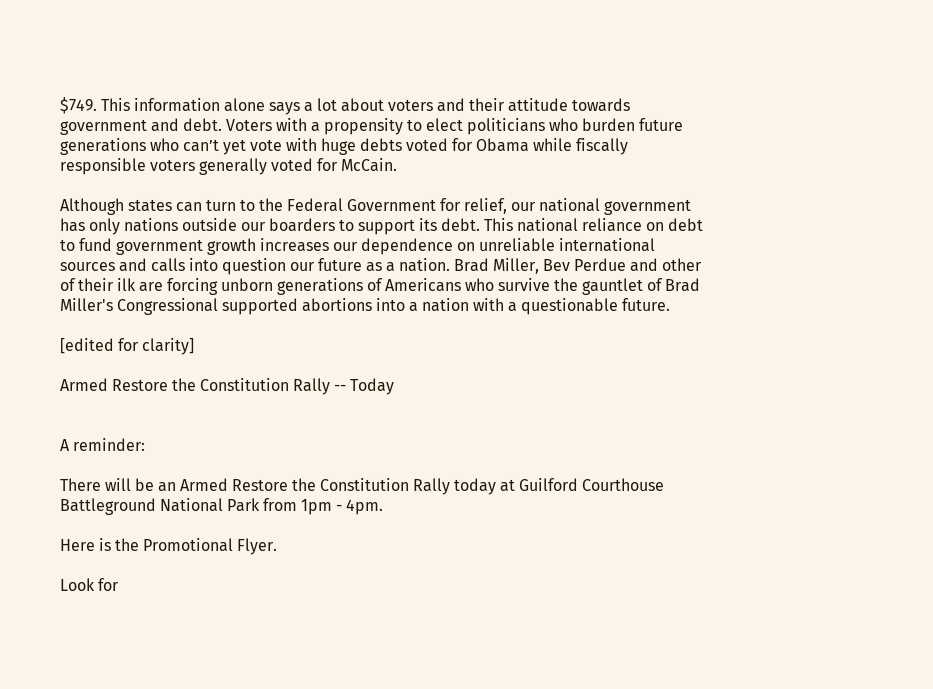$749. This information alone says a lot about voters and their attitude towards government and debt. Voters with a propensity to elect politicians who burden future generations who can’t yet vote with huge debts voted for Obama while fiscally responsible voters generally voted for McCain.

Although states can turn to the Federal Government for relief, our national government has only nations outside our boarders to support its debt. This national reliance on debt to fund government growth increases our dependence on unreliable international sources and calls into question our future as a nation. Brad Miller, Bev Perdue and other of their ilk are forcing unborn generations of Americans who survive the gauntlet of Brad Miller's Congressional supported abortions into a nation with a questionable future.

[edited for clarity]

Armed Restore the Constitution Rally -- Today


A reminder:

There will be an Armed Restore the Constitution Rally today at Guilford Courthouse Battleground National Park from 1pm - 4pm.

Here is the Promotional Flyer.

Look for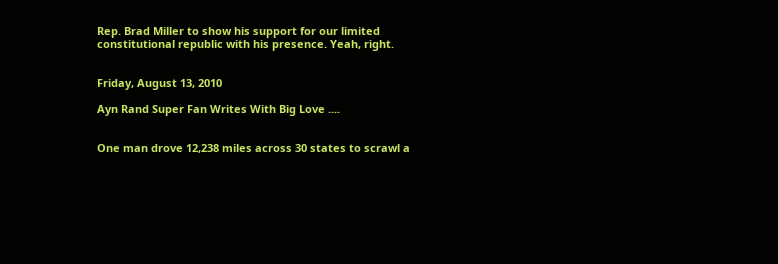Rep. Brad Miller to show his support for our limited constitutional republic with his presence. Yeah, right.


Friday, August 13, 2010

Ayn Rand Super Fan Writes With Big Love ....


One man drove 12,238 miles across 30 states to scrawl a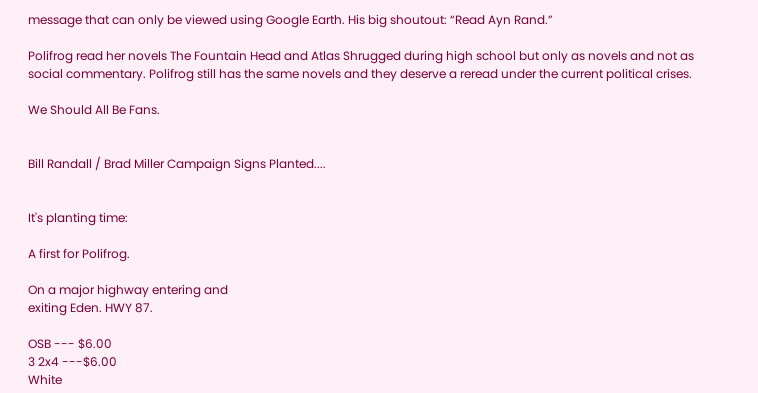message that can only be viewed using Google Earth. His big shoutout: “Read Ayn Rand.”

Polifrog read her novels The Fountain Head and Atlas Shrugged during high school but only as novels and not as social commentary. Polifrog still has the same novels and they deserve a reread under the current political crises.

We Should All Be Fans.


Bill Randall / Brad Miller Campaign Signs Planted....


It's planting time:

A first for Polifrog.

On a major highway entering and
exiting Eden. HWY 87.

OSB --- $6.00
3 2x4 ---$6.00
White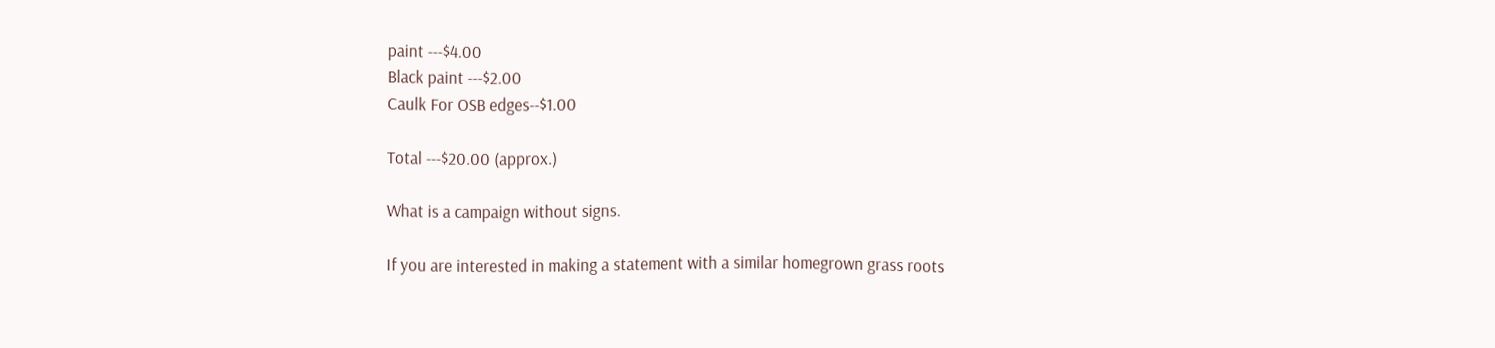paint ---$4.00
Black paint ---$2.00
Caulk For OSB edges--$1.00

Total ---$20.00 (approx.)

What is a campaign without signs.

If you are interested in making a statement with a similar homegrown grass roots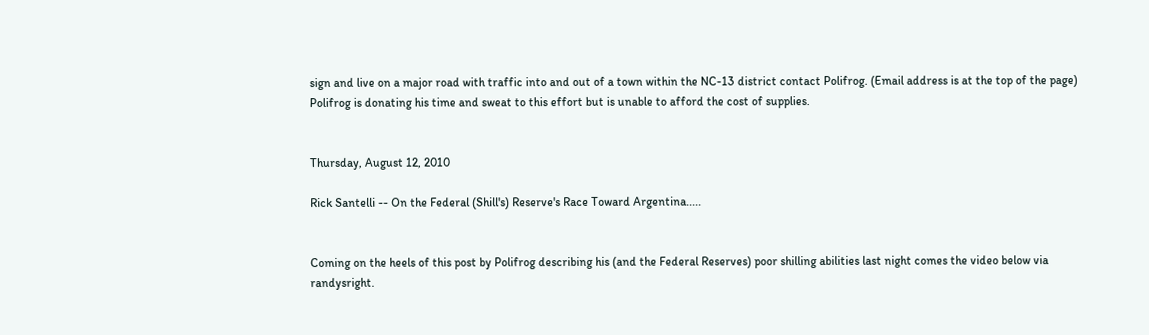sign and live on a major road with traffic into and out of a town within the NC-13 district contact Polifrog. (Email address is at the top of the page) Polifrog is donating his time and sweat to this effort but is unable to afford the cost of supplies.


Thursday, August 12, 2010

Rick Santelli -- On the Federal (Shill's) Reserve's Race Toward Argentina.....


Coming on the heels of this post by Polifrog describing his (and the Federal Reserves) poor shilling abilities last night comes the video below via randysright.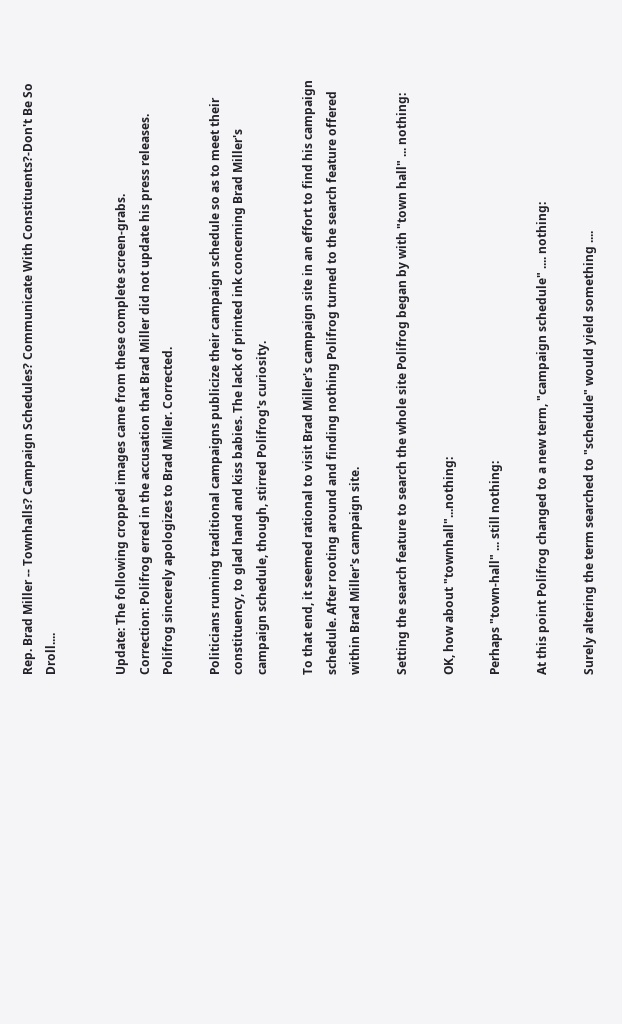Rep. Brad Miller -- Townhalls? Campaign Schedules? Communicate With Constituents?-Don't Be So Droll....


Update: The following cropped images came from these complete screen-grabs.
Correction: Polifrog erred in the accusation that Brad Miller did not update his press releases. Polifrog sincerely apologizes to Brad Miller. Corrected.

Politicians running traditional campaigns publicize their campaign schedule so as to meet their constituency, to glad hand and kiss babies. The lack of printed ink concerning Brad Miller's campaign schedule, though, stirred Polifrog's curiosity.

To that end, it seemed rational to visit Brad Miller's campaign site in an effort to find his campaign schedule. After rooting around and finding nothing Polifrog turned to the search feature offered within Brad Miller's campaign site.

Setting the search feature to search the whole site Polifrog began by with "town hall" ... nothing:

OK, how about "townhall"...nothing:

Perhaps "town-hall" ... still nothing:

At this point Polifrog changed to a new term, "campaign schedule" .... nothing:

Surely altering the term searched to "schedule" would yield something ....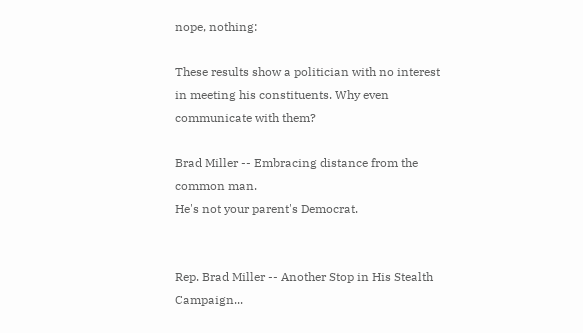nope, nothing:

These results show a politician with no interest in meeting his constituents. Why even communicate with them?

Brad Miller -- Embracing distance from the common man.
He's not your parent's Democrat.


Rep. Brad Miller -- Another Stop in His Stealth Campaign...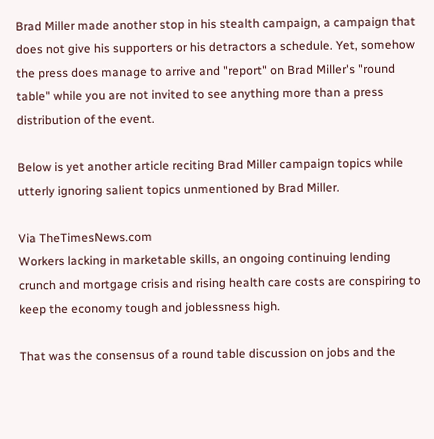Brad Miller made another stop in his stealth campaign, a campaign that does not give his supporters or his detractors a schedule. Yet, somehow the press does manage to arrive and "report" on Brad Miller's "round table" while you are not invited to see anything more than a press distribution of the event.

Below is yet another article reciting Brad Miller campaign topics while utterly ignoring salient topics unmentioned by Brad Miller.

Via TheTimesNews.com
Workers lacking in marketable skills, an ongoing continuing lending crunch and mortgage crisis and rising health care costs are conspiring to keep the economy tough and joblessness high.

That was the consensus of a round table discussion on jobs and the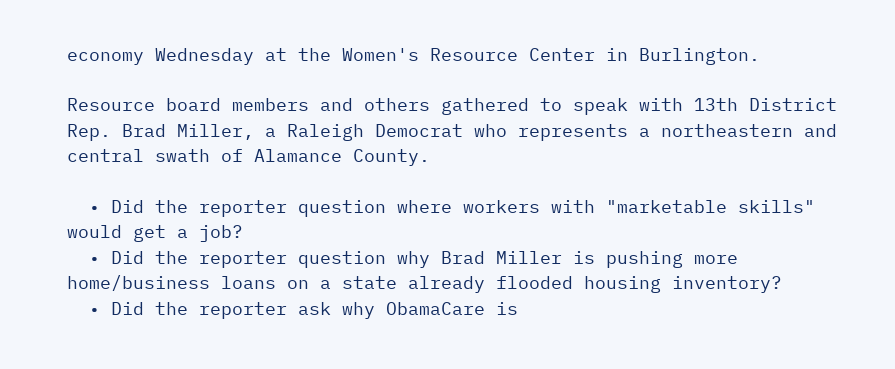economy Wednesday at the Women's Resource Center in Burlington.

Resource board members and others gathered to speak with 13th District Rep. Brad Miller, a Raleigh Democrat who represents a northeastern and central swath of Alamance County.

  • Did the reporter question where workers with "marketable skills" would get a job?
  • Did the reporter question why Brad Miller is pushing more home/business loans on a state already flooded housing inventory?
  • Did the reporter ask why ObamaCare is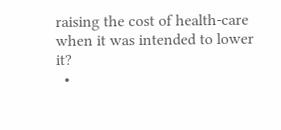raising the cost of health-care when it was intended to lower it?
  •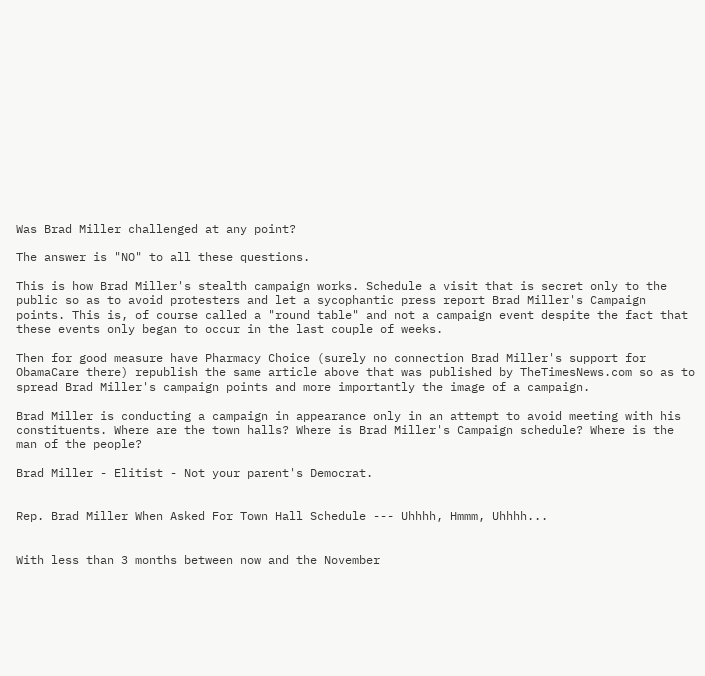Was Brad Miller challenged at any point?

The answer is "NO" to all these questions.

This is how Brad Miller's stealth campaign works. Schedule a visit that is secret only to the public so as to avoid protesters and let a sycophantic press report Brad Miller's Campaign points. This is, of course called a "round table" and not a campaign event despite the fact that these events only began to occur in the last couple of weeks.

Then for good measure have Pharmacy Choice (surely no connection Brad Miller's support for ObamaCare there) republish the same article above that was published by TheTimesNews.com so as to spread Brad Miller's campaign points and more importantly the image of a campaign.

Brad Miller is conducting a campaign in appearance only in an attempt to avoid meeting with his constituents. Where are the town halls? Where is Brad Miller's Campaign schedule? Where is the man of the people?

Brad Miller - Elitist - Not your parent's Democrat.


Rep. Brad Miller When Asked For Town Hall Schedule --- Uhhhh, Hmmm, Uhhhh...


With less than 3 months between now and the November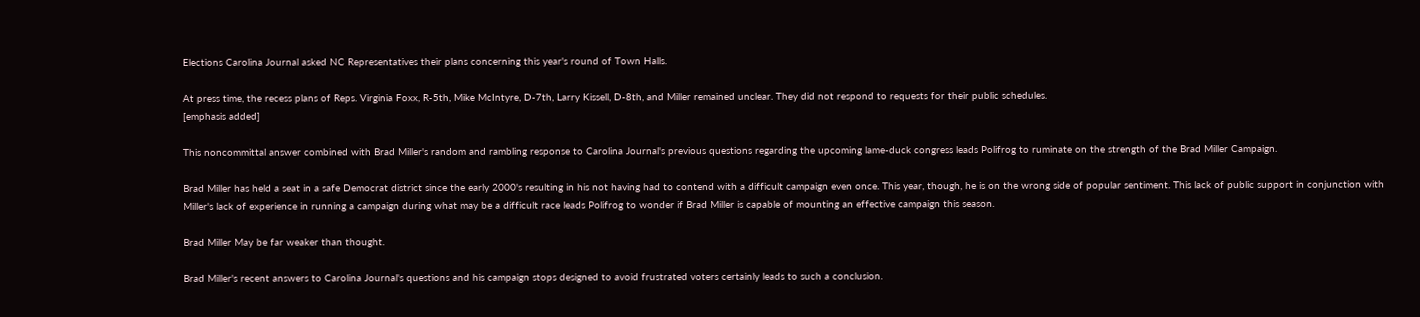Elections Carolina Journal asked NC Representatives their plans concerning this year's round of Town Halls.

At press time, the recess plans of Reps. Virginia Foxx, R-5th, Mike McIntyre, D-7th, Larry Kissell, D-8th, and Miller remained unclear. They did not respond to requests for their public schedules.
[emphasis added]

This noncommittal answer combined with Brad Miller's random and rambling response to Carolina Journal's previous questions regarding the upcoming lame-duck congress leads Polifrog to ruminate on the strength of the Brad Miller Campaign.

Brad Miller has held a seat in a safe Democrat district since the early 2000's resulting in his not having had to contend with a difficult campaign even once. This year, though, he is on the wrong side of popular sentiment. This lack of public support in conjunction with Miller's lack of experience in running a campaign during what may be a difficult race leads Polifrog to wonder if Brad Miller is capable of mounting an effective campaign this season.

Brad Miller May be far weaker than thought.

Brad Miller's recent answers to Carolina Journal's questions and his campaign stops designed to avoid frustrated voters certainly leads to such a conclusion.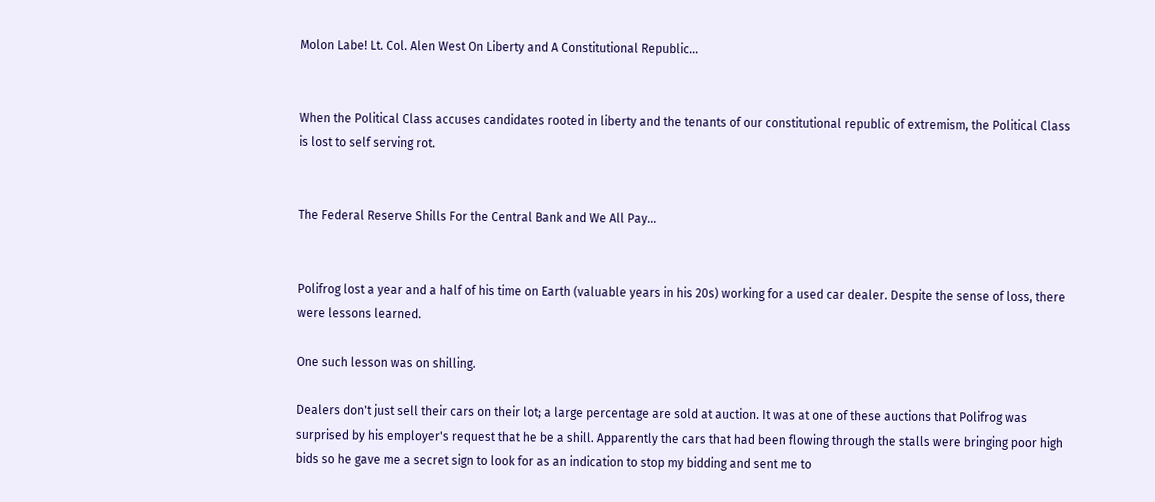Molon Labe! Lt. Col. Alen West On Liberty and A Constitutional Republic...


When the Political Class accuses candidates rooted in liberty and the tenants of our constitutional republic of extremism, the Political Class is lost to self serving rot.


The Federal Reserve Shills For the Central Bank and We All Pay...


Polifrog lost a year and a half of his time on Earth (valuable years in his 20s) working for a used car dealer. Despite the sense of loss, there were lessons learned.

One such lesson was on shilling.

Dealers don't just sell their cars on their lot; a large percentage are sold at auction. It was at one of these auctions that Polifrog was surprised by his employer's request that he be a shill. Apparently the cars that had been flowing through the stalls were bringing poor high bids so he gave me a secret sign to look for as an indication to stop my bidding and sent me to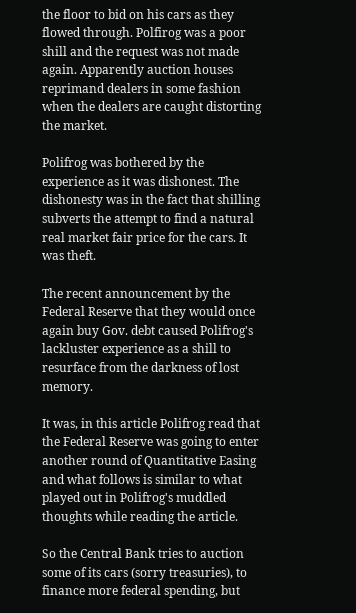the floor to bid on his cars as they flowed through. Polfirog was a poor shill and the request was not made again. Apparently auction houses reprimand dealers in some fashion when the dealers are caught distorting the market.

Polifrog was bothered by the experience as it was dishonest. The dishonesty was in the fact that shilling subverts the attempt to find a natural real market fair price for the cars. It was theft.

The recent announcement by the Federal Reserve that they would once again buy Gov. debt caused Polifrog's lackluster experience as a shill to resurface from the darkness of lost memory.

It was, in this article Polifrog read that the Federal Reserve was going to enter another round of Quantitative Easing and what follows is similar to what played out in Polifrog's muddled thoughts while reading the article.

So the Central Bank tries to auction some of its cars (sorry treasuries), to finance more federal spending, but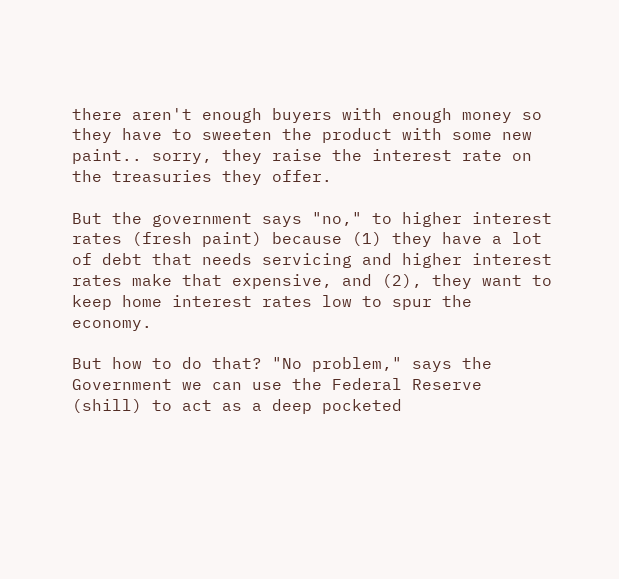there aren't enough buyers with enough money so they have to sweeten the product with some new paint.. sorry, they raise the interest rate on the treasuries they offer.

But the government says "no," to higher interest rates (fresh paint) because (1) they have a lot of debt that needs servicing and higher interest rates make that expensive, and (2), they want to keep home interest rates low to spur the economy.

But how to do that? "No problem," says the Government we can use the Federal Reserve (shill) to act as a deep pocketed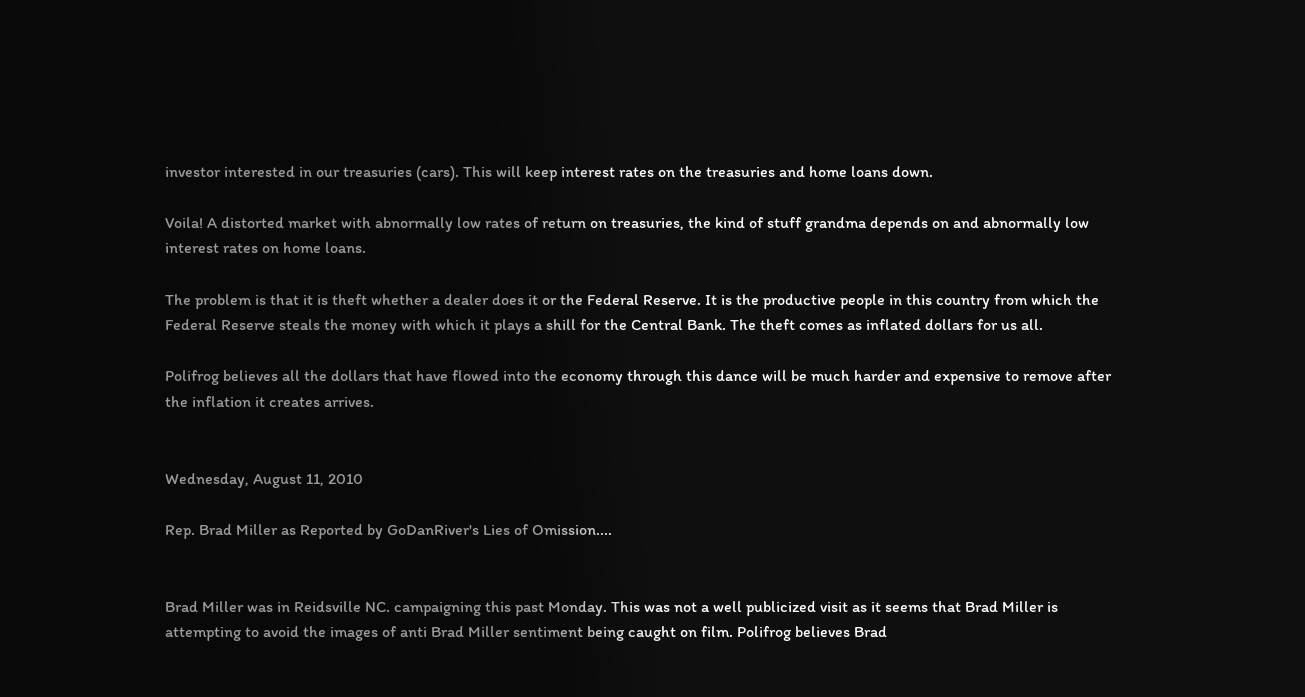investor interested in our treasuries (cars). This will keep interest rates on the treasuries and home loans down.

Voila! A distorted market with abnormally low rates of return on treasuries, the kind of stuff grandma depends on and abnormally low interest rates on home loans.

The problem is that it is theft whether a dealer does it or the Federal Reserve. It is the productive people in this country from which the Federal Reserve steals the money with which it plays a shill for the Central Bank. The theft comes as inflated dollars for us all.

Polifrog believes all the dollars that have flowed into the economy through this dance will be much harder and expensive to remove after the inflation it creates arrives.


Wednesday, August 11, 2010

Rep. Brad Miller as Reported by GoDanRiver's Lies of Omission....


Brad Miller was in Reidsville NC. campaigning this past Monday. This was not a well publicized visit as it seems that Brad Miller is attempting to avoid the images of anti Brad Miller sentiment being caught on film. Polifrog believes Brad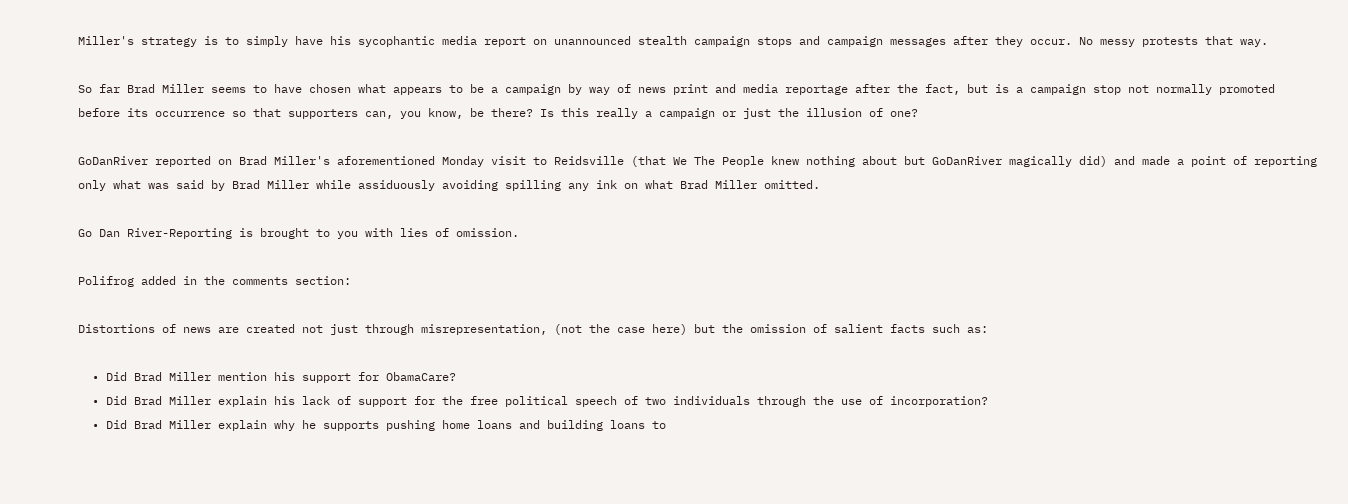Miller's strategy is to simply have his sycophantic media report on unannounced stealth campaign stops and campaign messages after they occur. No messy protests that way.

So far Brad Miller seems to have chosen what appears to be a campaign by way of news print and media reportage after the fact, but is a campaign stop not normally promoted before its occurrence so that supporters can, you know, be there? Is this really a campaign or just the illusion of one?

GoDanRiver reported on Brad Miller's aforementioned Monday visit to Reidsville (that We The People knew nothing about but GoDanRiver magically did) and made a point of reporting only what was said by Brad Miller while assiduously avoiding spilling any ink on what Brad Miller omitted.

Go Dan River-Reporting is brought to you with lies of omission.

Polifrog added in the comments section:

Distortions of news are created not just through misrepresentation, (not the case here) but the omission of salient facts such as:

  • Did Brad Miller mention his support for ObamaCare?
  • Did Brad Miller explain his lack of support for the free political speech of two individuals through the use of incorporation?
  • Did Brad Miller explain why he supports pushing home loans and building loans to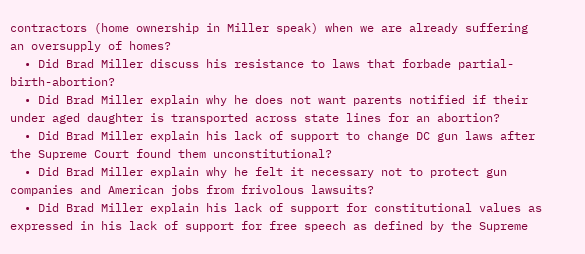contractors (home ownership in Miller speak) when we are already suffering an oversupply of homes?
  • Did Brad Miller discuss his resistance to laws that forbade partial-birth-abortion?
  • Did Brad Miller explain why he does not want parents notified if their under aged daughter is transported across state lines for an abortion?
  • Did Brad Miller explain his lack of support to change DC gun laws after the Supreme Court found them unconstitutional?
  • Did Brad Miller explain why he felt it necessary not to protect gun companies and American jobs from frivolous lawsuits?
  • Did Brad Miller explain his lack of support for constitutional values as expressed in his lack of support for free speech as defined by the Supreme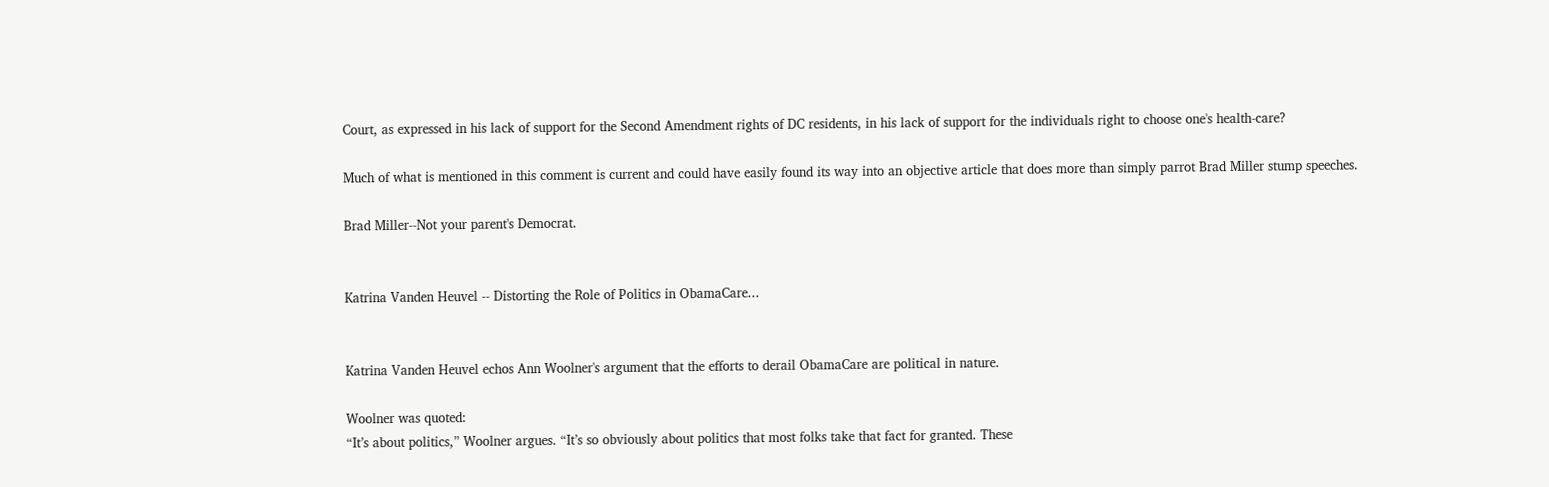Court, as expressed in his lack of support for the Second Amendment rights of DC residents, in his lack of support for the individuals right to choose one's health-care?

Much of what is mentioned in this comment is current and could have easily found its way into an objective article that does more than simply parrot Brad Miller stump speeches.

Brad Miller--Not your parent's Democrat.


Katrina Vanden Heuvel -- Distorting the Role of Politics in ObamaCare...


Katrina Vanden Heuvel echos Ann Woolner's argument that the efforts to derail ObamaCare are political in nature.

Woolner was quoted:
“It’s about politics,” Woolner argues. “It’s so obviously about politics that most folks take that fact for granted. These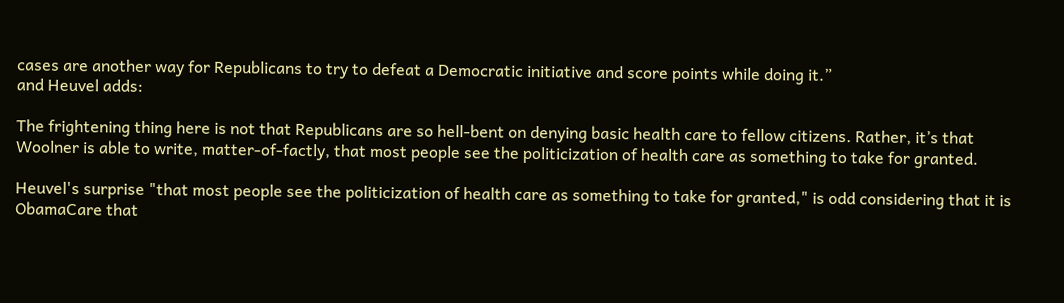cases are another way for Republicans to try to defeat a Democratic initiative and score points while doing it.”
and Heuvel adds:

The frightening thing here is not that Republicans are so hell-bent on denying basic health care to fellow citizens. Rather, it’s that Woolner is able to write, matter-of-factly, that most people see the politicization of health care as something to take for granted.

Heuvel's surprise "that most people see the politicization of health care as something to take for granted," is odd considering that it is ObamaCare that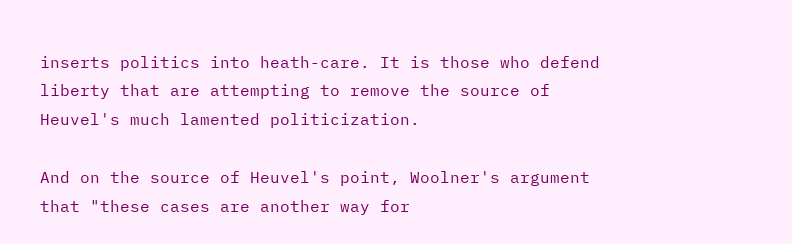inserts politics into heath-care. It is those who defend liberty that are attempting to remove the source of Heuvel's much lamented politicization.

And on the source of Heuvel's point, Woolner's argument that "these cases are another way for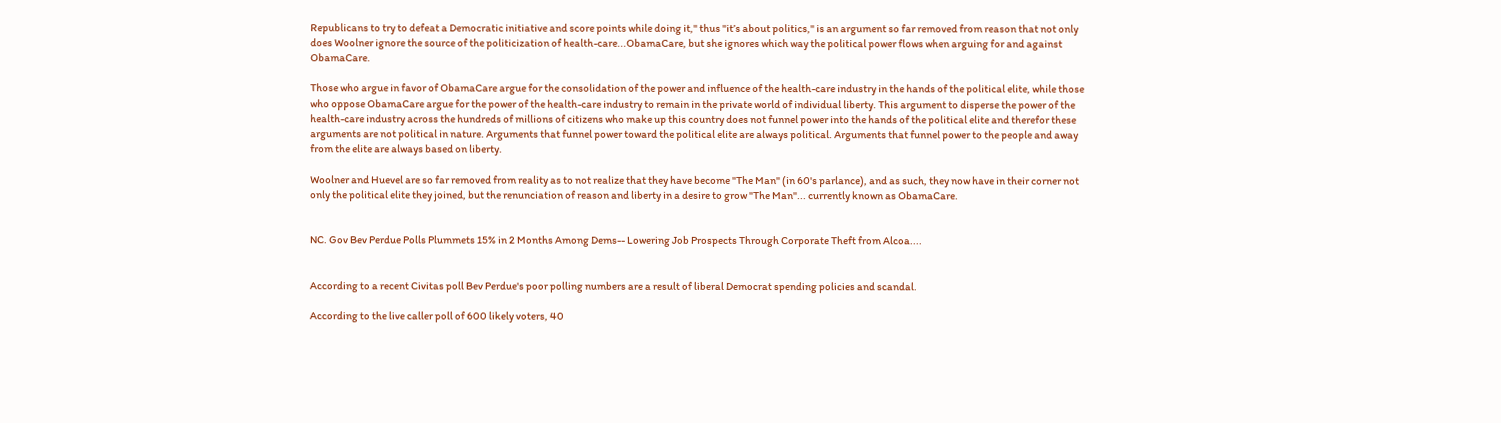Republicans to try to defeat a Democratic initiative and score points while doing it," thus "it’s about politics," is an argument so far removed from reason that not only does Woolner ignore the source of the politicization of health-care...ObamaCare, but she ignores which way the political power flows when arguing for and against ObamaCare.

Those who argue in favor of ObamaCare argue for the consolidation of the power and influence of the health-care industry in the hands of the political elite, while those who oppose ObamaCare argue for the power of the health-care industry to remain in the private world of individual liberty. This argument to disperse the power of the health-care industry across the hundreds of millions of citizens who make up this country does not funnel power into the hands of the political elite and therefor these arguments are not political in nature. Arguments that funnel power toward the political elite are always political. Arguments that funnel power to the people and away from the elite are always based on liberty.

Woolner and Huevel are so far removed from reality as to not realize that they have become "The Man" (in 60's parlance), and as such, they now have in their corner not only the political elite they joined, but the renunciation of reason and liberty in a desire to grow "The Man"... currently known as ObamaCare.


NC. Gov Bev Perdue Polls Plummets 15% in 2 Months Among Dems-- Lowering Job Prospects Through Corporate Theft from Alcoa....


According to a recent Civitas poll Bev Perdue's poor polling numbers are a result of liberal Democrat spending policies and scandal.

According to the live caller poll of 600 likely voters, 40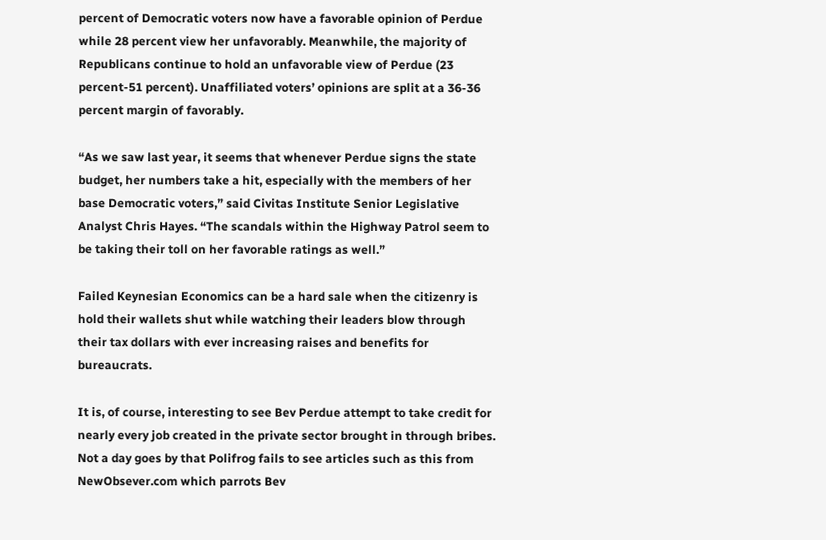percent of Democratic voters now have a favorable opinion of Perdue while 28 percent view her unfavorably. Meanwhile, the majority of Republicans continue to hold an unfavorable view of Perdue (23 percent-51 percent). Unaffiliated voters’ opinions are split at a 36-36 percent margin of favorably.

“As we saw last year, it seems that whenever Perdue signs the state budget, her numbers take a hit, especially with the members of her base Democratic voters,” said Civitas Institute Senior Legislative Analyst Chris Hayes. “The scandals within the Highway Patrol seem to be taking their toll on her favorable ratings as well.”

Failed Keynesian Economics can be a hard sale when the citizenry is hold their wallets shut while watching their leaders blow through their tax dollars with ever increasing raises and benefits for bureaucrats.

It is, of course, interesting to see Bev Perdue attempt to take credit for nearly every job created in the private sector brought in through bribes. Not a day goes by that Polifrog fails to see articles such as this from NewObsever.com which parrots Bev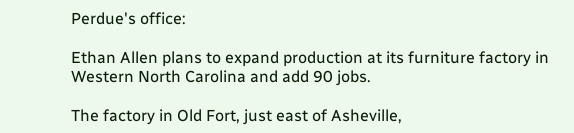Perdue's office:

Ethan Allen plans to expand production at its furniture factory in Western North Carolina and add 90 jobs.

The factory in Old Fort, just east of Asheville,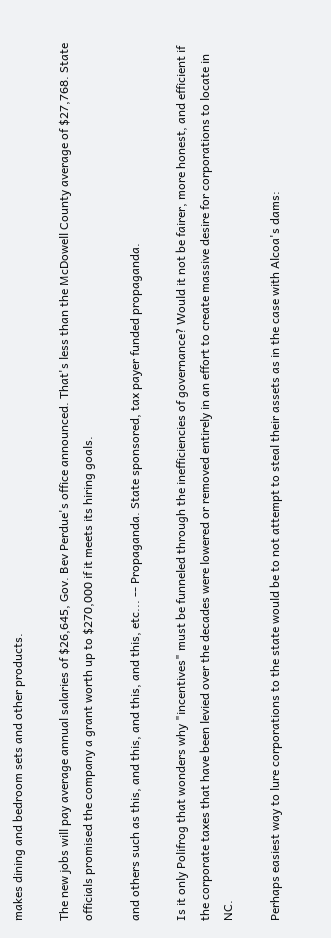makes dining and bedroom sets and other products.

The new jobs will pay average annual salaries of $26,645, Gov. Bev Perdue's office announced. That's less than the McDowell County average of $27,768. State officials promised the company a grant worth up to $270,000 if it meets its hiring goals.

and others such as this, and this, and this, and this, etc... -- Propaganda. State sponsored, tax payer funded propaganda.

Is it only Polifrog that wonders why "incentives" must be funneled through the inefficiencies of governance? Would it not be fairer, more honest, and efficient if the corporate taxes that have been levied over the decades were lowered or removed entirely in an effort to create massive desire for corporations to locate in NC.

Perhaps easiest way to lure corporations to the state would be to not attempt to steal their assets as in the case with Alcoa's dams: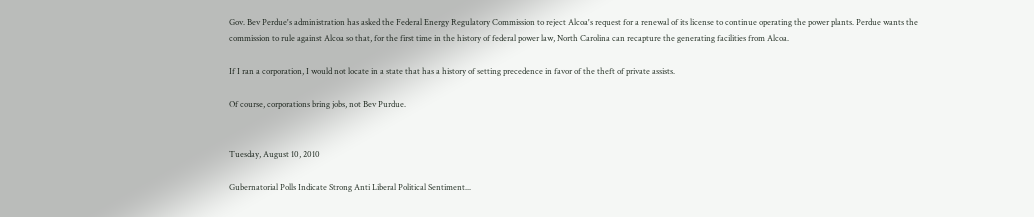Gov. Bev Perdue's administration has asked the Federal Energy Regulatory Commission to reject Alcoa's request for a renewal of its license to continue operating the power plants. Perdue wants the commission to rule against Alcoa so that, for the first time in the history of federal power law, North Carolina can recapture the generating facilities from Alcoa.

If I ran a corporation, I would not locate in a state that has a history of setting precedence in favor of the theft of private assists.

Of course, corporations bring jobs, not Bev Purdue.


Tuesday, August 10, 2010

Gubernatorial Polls Indicate Strong Anti Liberal Political Sentiment...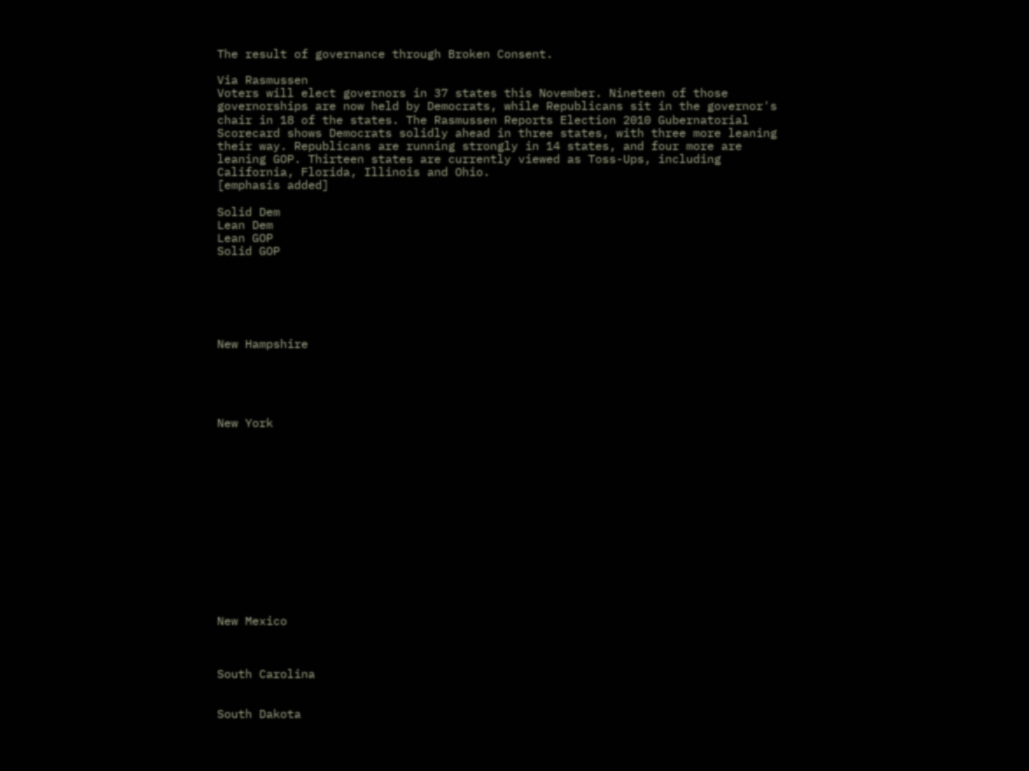The result of governance through Broken Consent.

Via Rasmussen
Voters will elect governors in 37 states this November. Nineteen of those governorships are now held by Democrats, while Republicans sit in the governor's chair in 18 of the states. The Rasmussen Reports Election 2010 Gubernatorial Scorecard shows Democrats solidly ahead in three states, with three more leaning their way. Republicans are running strongly in 14 states, and four more are leaning GOP. Thirteen states are currently viewed as Toss-Ups, including California, Florida, Illinois and Ohio.
[emphasis added]

Solid Dem
Lean Dem
Lean GOP
Solid GOP






New Hampshire





New York














New Mexico



South Carolina


South Dakota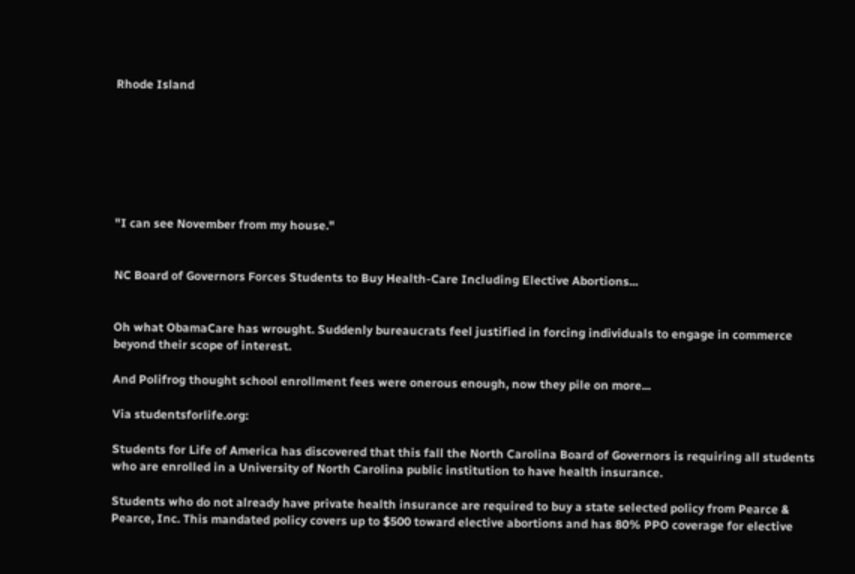Rhode Island







"I can see November from my house."


NC Board of Governors Forces Students to Buy Health-Care Including Elective Abortions...


Oh what ObamaCare has wrought. Suddenly bureaucrats feel justified in forcing individuals to engage in commerce beyond their scope of interest.

And Polifrog thought school enrollment fees were onerous enough, now they pile on more...

Via studentsforlife.org:

Students for Life of America has discovered that this fall the North Carolina Board of Governors is requiring all students who are enrolled in a University of North Carolina public institution to have health insurance.

Students who do not already have private health insurance are required to buy a state selected policy from Pearce & Pearce, Inc. This mandated policy covers up to $500 toward elective abortions and has 80% PPO coverage for elective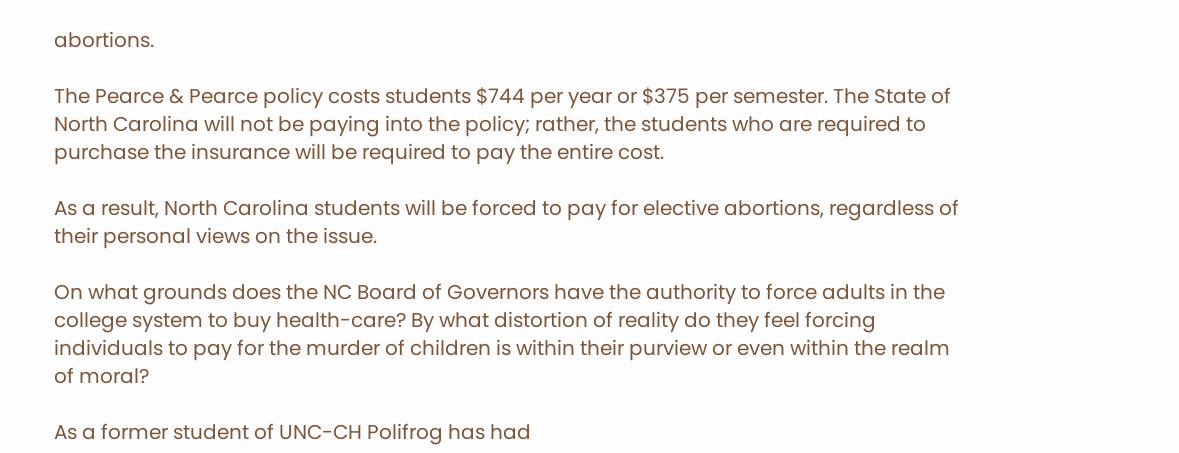abortions.

The Pearce & Pearce policy costs students $744 per year or $375 per semester. The State of North Carolina will not be paying into the policy; rather, the students who are required to purchase the insurance will be required to pay the entire cost.

As a result, North Carolina students will be forced to pay for elective abortions, regardless of their personal views on the issue.

On what grounds does the NC Board of Governors have the authority to force adults in the college system to buy health-care? By what distortion of reality do they feel forcing individuals to pay for the murder of children is within their purview or even within the realm of moral?

As a former student of UNC-CH Polifrog has had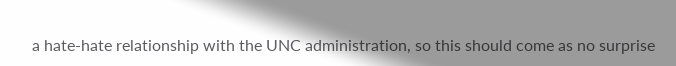a hate-hate relationship with the UNC administration, so this should come as no surprise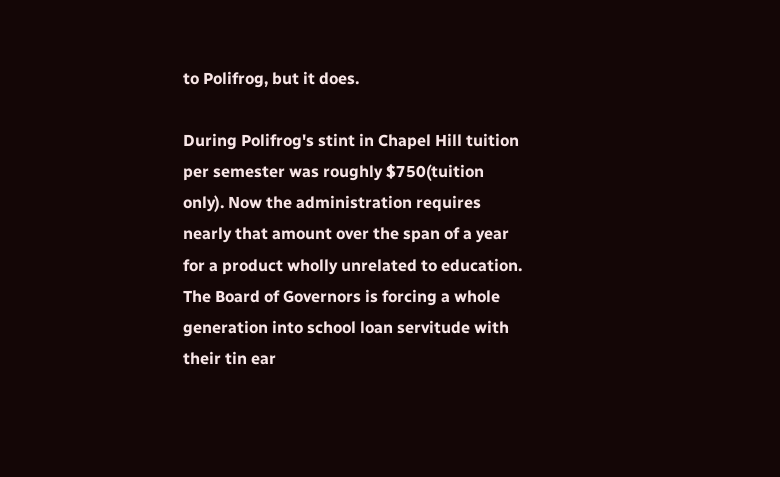to Polifrog, but it does.

During Polifrog's stint in Chapel Hill tuition per semester was roughly $750(tuition only). Now the administration requires nearly that amount over the span of a year for a product wholly unrelated to education. The Board of Governors is forcing a whole generation into school loan servitude with their tin ear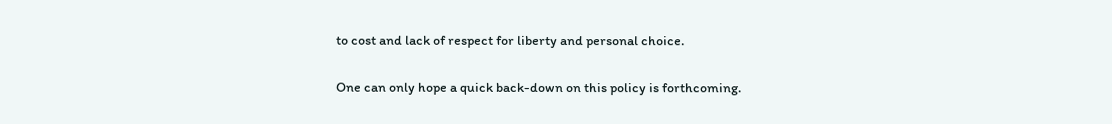to cost and lack of respect for liberty and personal choice.

One can only hope a quick back-down on this policy is forthcoming.